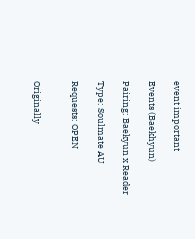event important

Events (Baekhyun)

Pairing: Baekyun x Reader

Type: Soulmate AU

Requests: OPEN


Originally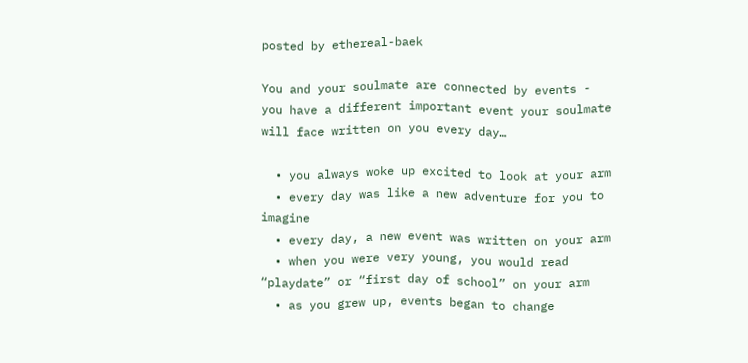posted by ethereal-baek

You and your soulmate are connected by events - you have a different important event your soulmate will face written on you every day…

  • you always woke up excited to look at your arm
  • every day was like a new adventure for you to imagine
  • every day, a new event was written on your arm
  • when you were very young, you would read “playdate” or “first day of school” on your arm
  • as you grew up, events began to change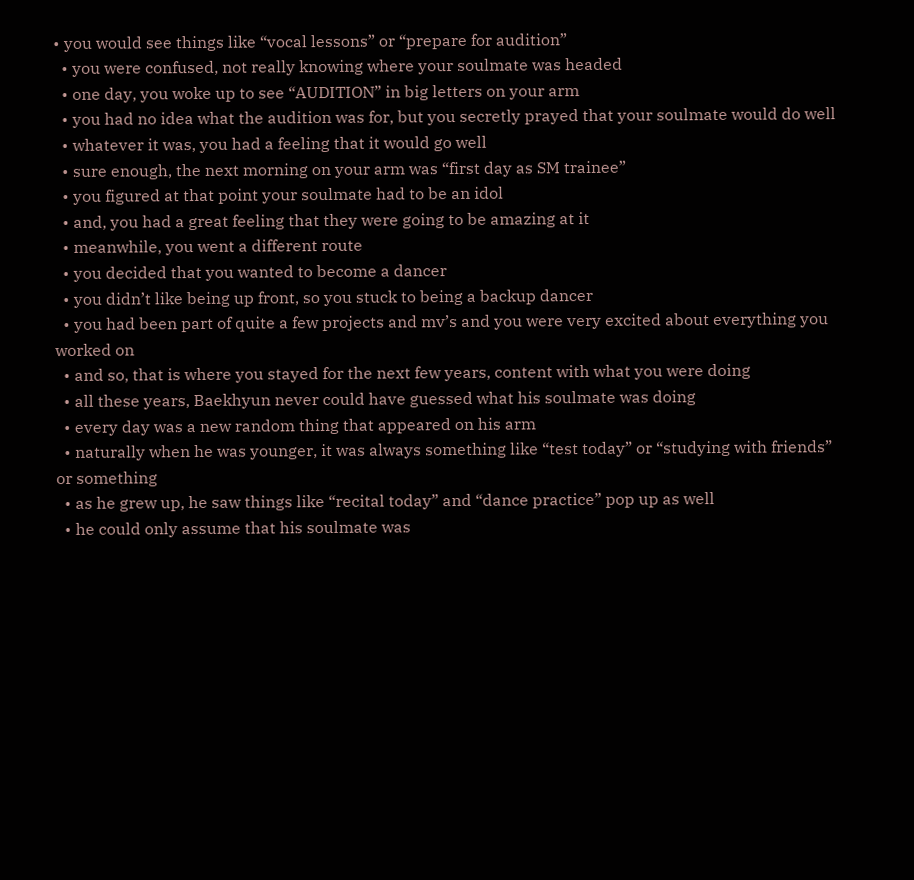• you would see things like “vocal lessons” or “prepare for audition”
  • you were confused, not really knowing where your soulmate was headed
  • one day, you woke up to see “AUDITION” in big letters on your arm
  • you had no idea what the audition was for, but you secretly prayed that your soulmate would do well
  • whatever it was, you had a feeling that it would go well
  • sure enough, the next morning on your arm was “first day as SM trainee”
  • you figured at that point your soulmate had to be an idol
  • and, you had a great feeling that they were going to be amazing at it
  • meanwhile, you went a different route
  • you decided that you wanted to become a dancer
  • you didn’t like being up front, so you stuck to being a backup dancer
  • you had been part of quite a few projects and mv’s and you were very excited about everything you worked on
  • and so, that is where you stayed for the next few years, content with what you were doing
  • all these years, Baekhyun never could have guessed what his soulmate was doing
  • every day was a new random thing that appeared on his arm
  • naturally when he was younger, it was always something like “test today” or “studying with friends” or something
  • as he grew up, he saw things like “recital today” and “dance practice” pop up as well
  • he could only assume that his soulmate was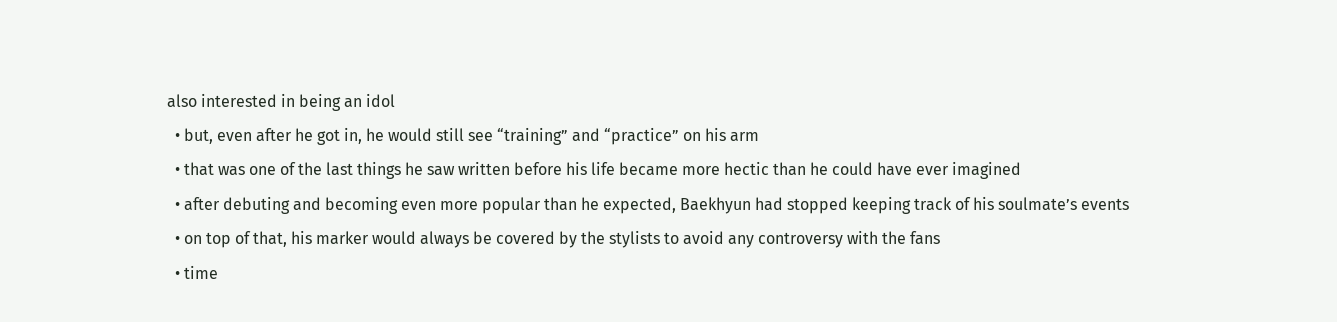also interested in being an idol
  • but, even after he got in, he would still see “training” and “practice” on his arm
  • that was one of the last things he saw written before his life became more hectic than he could have ever imagined
  • after debuting and becoming even more popular than he expected, Baekhyun had stopped keeping track of his soulmate’s events
  • on top of that, his marker would always be covered by the stylists to avoid any controversy with the fans
  • time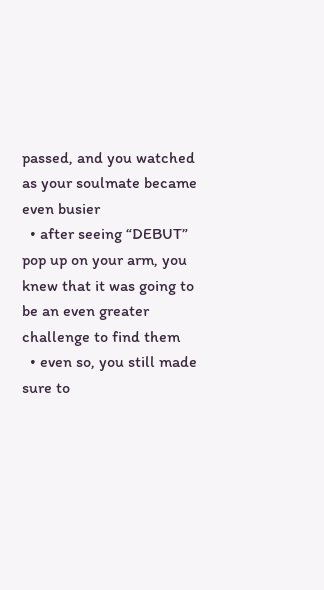passed, and you watched as your soulmate became even busier
  • after seeing “DEBUT” pop up on your arm, you knew that it was going to be an even greater challenge to find them
  • even so, you still made sure to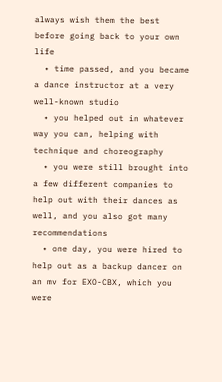always wish them the best before going back to your own life
  • time passed, and you became a dance instructor at a very well-known studio
  • you helped out in whatever way you can, helping with technique and choreography
  • you were still brought into a few different companies to help out with their dances as well, and you also got many recommendations
  • one day, you were hired to help out as a backup dancer on an mv for EXO-CBX, which you were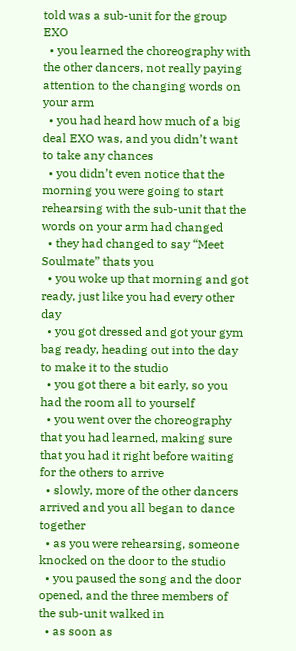told was a sub-unit for the group EXO
  • you learned the choreography with the other dancers, not really paying attention to the changing words on your arm
  • you had heard how much of a big deal EXO was, and you didn’t want to take any chances
  • you didn’t even notice that the morning you were going to start rehearsing with the sub-unit that the words on your arm had changed
  • they had changed to say “Meet Soulmate” thats you
  • you woke up that morning and got ready, just like you had every other day
  • you got dressed and got your gym bag ready, heading out into the day to make it to the studio
  • you got there a bit early, so you had the room all to yourself
  • you went over the choreography that you had learned, making sure that you had it right before waiting for the others to arrive
  • slowly, more of the other dancers arrived and you all began to dance together
  • as you were rehearsing, someone knocked on the door to the studio
  • you paused the song and the door opened, and the three members of the sub-unit walked in
  • as soon as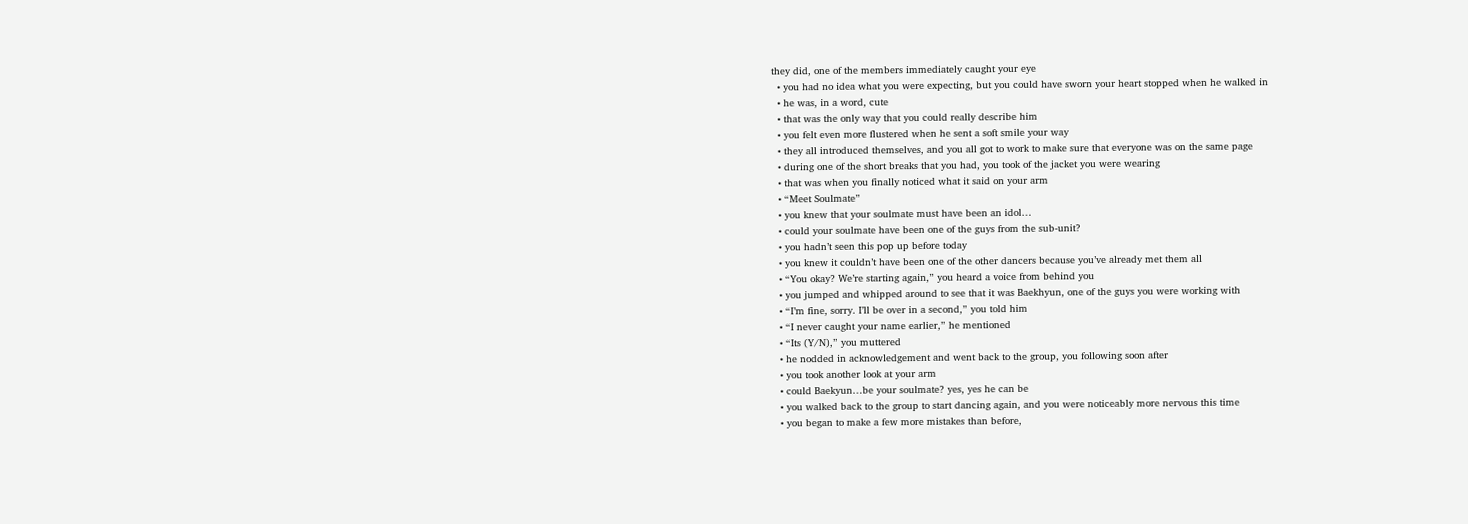they did, one of the members immediately caught your eye
  • you had no idea what you were expecting, but you could have sworn your heart stopped when he walked in
  • he was, in a word, cute
  • that was the only way that you could really describe him
  • you felt even more flustered when he sent a soft smile your way
  • they all introduced themselves, and you all got to work to make sure that everyone was on the same page
  • during one of the short breaks that you had, you took of the jacket you were wearing
  • that was when you finally noticed what it said on your arm
  • “Meet Soulmate”
  • you knew that your soulmate must have been an idol…
  • could your soulmate have been one of the guys from the sub-unit?
  • you hadn’t seen this pop up before today
  • you knew it couldn’t have been one of the other dancers because you’ve already met them all
  • “You okay? We’re starting again,” you heard a voice from behind you
  • you jumped and whipped around to see that it was Baekhyun, one of the guys you were working with
  • “I’m fine, sorry. I’ll be over in a second,” you told him
  • “I never caught your name earlier,” he mentioned
  • “Its (Y/N),” you muttered
  • he nodded in acknowledgement and went back to the group, you following soon after
  • you took another look at your arm
  • could Baekyun…be your soulmate? yes, yes he can be
  • you walked back to the group to start dancing again, and you were noticeably more nervous this time
  • you began to make a few more mistakes than before,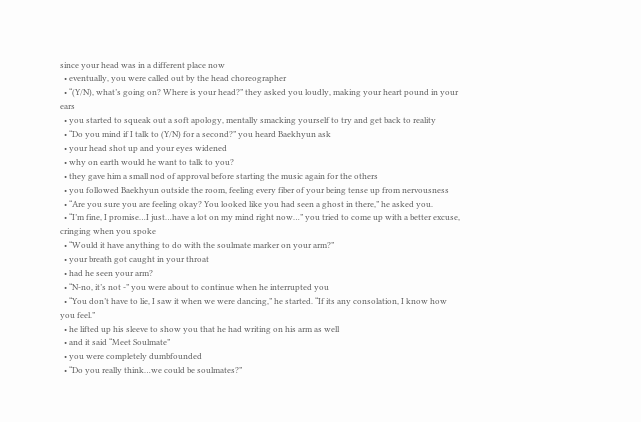since your head was in a different place now
  • eventually, you were called out by the head choreographer
  • “(Y/N), what’s going on? Where is your head?” they asked you loudly, making your heart pound in your ears
  • you started to squeak out a soft apology, mentally smacking yourself to try and get back to reality
  • “Do you mind if I talk to (Y/N) for a second?” you heard Baekhyun ask
  • your head shot up and your eyes widened
  • why on earth would he want to talk to you?
  • they gave him a small nod of approval before starting the music again for the others
  • you followed Baekhyun outside the room, feeling every fiber of your being tense up from nervousness
  • “Are you sure you are feeling okay? You looked like you had seen a ghost in there,” he asked you.
  • “I’m fine, I promise…I just…have a lot on my mind right now…” you tried to come up with a better excuse, cringing when you spoke
  • “Would it have anything to do with the soulmate marker on your arm?”
  • your breath got caught in your throat
  • had he seen your arm?
  • “N-no, it’s not -” you were about to continue when he interrupted you
  • “You don’t have to lie, I saw it when we were dancing,” he started. “If its any consolation, I know how you feel.”
  • he lifted up his sleeve to show you that he had writing on his arm as well
  • and it said “Meet Soulmate”
  • you were completely dumbfounded
  • “Do you really think…we could be soulmates?”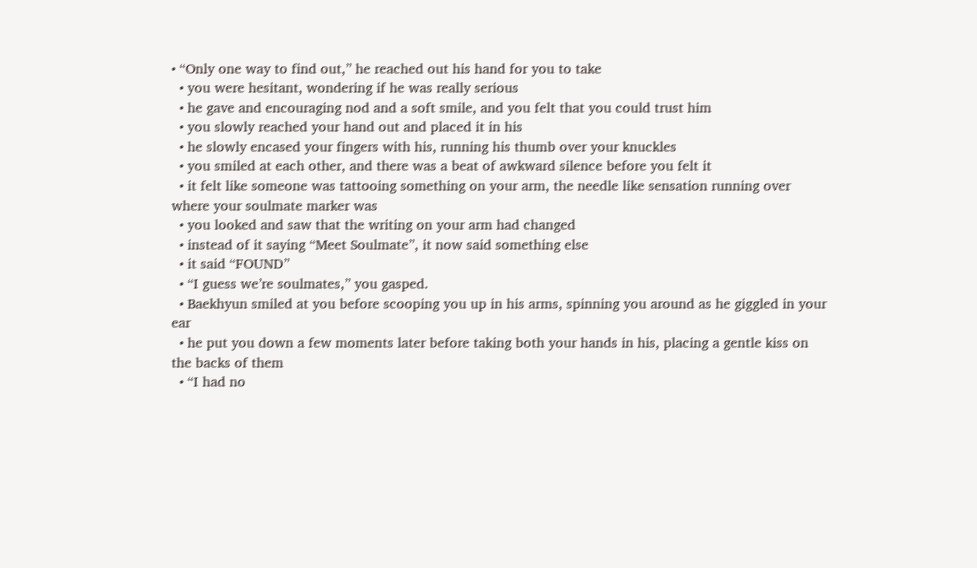• “Only one way to find out,” he reached out his hand for you to take
  • you were hesitant, wondering if he was really serious
  • he gave and encouraging nod and a soft smile, and you felt that you could trust him
  • you slowly reached your hand out and placed it in his
  • he slowly encased your fingers with his, running his thumb over your knuckles
  • you smiled at each other, and there was a beat of awkward silence before you felt it
  • it felt like someone was tattooing something on your arm, the needle like sensation running over where your soulmate marker was
  • you looked and saw that the writing on your arm had changed
  • instead of it saying “Meet Soulmate”, it now said something else
  • it said “FOUND”
  • “I guess we’re soulmates,” you gasped.
  • Baekhyun smiled at you before scooping you up in his arms, spinning you around as he giggled in your ear
  • he put you down a few moments later before taking both your hands in his, placing a gentle kiss on the backs of them
  • “I had no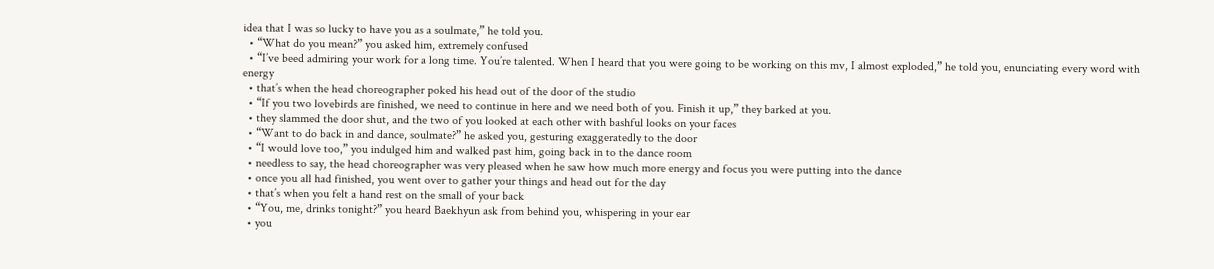idea that I was so lucky to have you as a soulmate,” he told you.
  • “What do you mean?” you asked him, extremely confused
  • “I’ve beed admiring your work for a long time. You’re talented. When I heard that you were going to be working on this mv, I almost exploded,” he told you, enunciating every word with energy
  • that’s when the head choreographer poked his head out of the door of the studio
  • “If you two lovebirds are finished, we need to continue in here and we need both of you. Finish it up,” they barked at you.
  • they slammed the door shut, and the two of you looked at each other with bashful looks on your faces
  • “Want to do back in and dance, soulmate?” he asked you, gesturing exaggeratedly to the door
  • “I would love too,” you indulged him and walked past him, going back in to the dance room
  • needless to say, the head choreographer was very pleased when he saw how much more energy and focus you were putting into the dance
  • once you all had finished, you went over to gather your things and head out for the day
  • that’s when you felt a hand rest on the small of your back
  • “You, me, drinks tonight?” you heard Baekhyun ask from behind you, whispering in your ear
  • you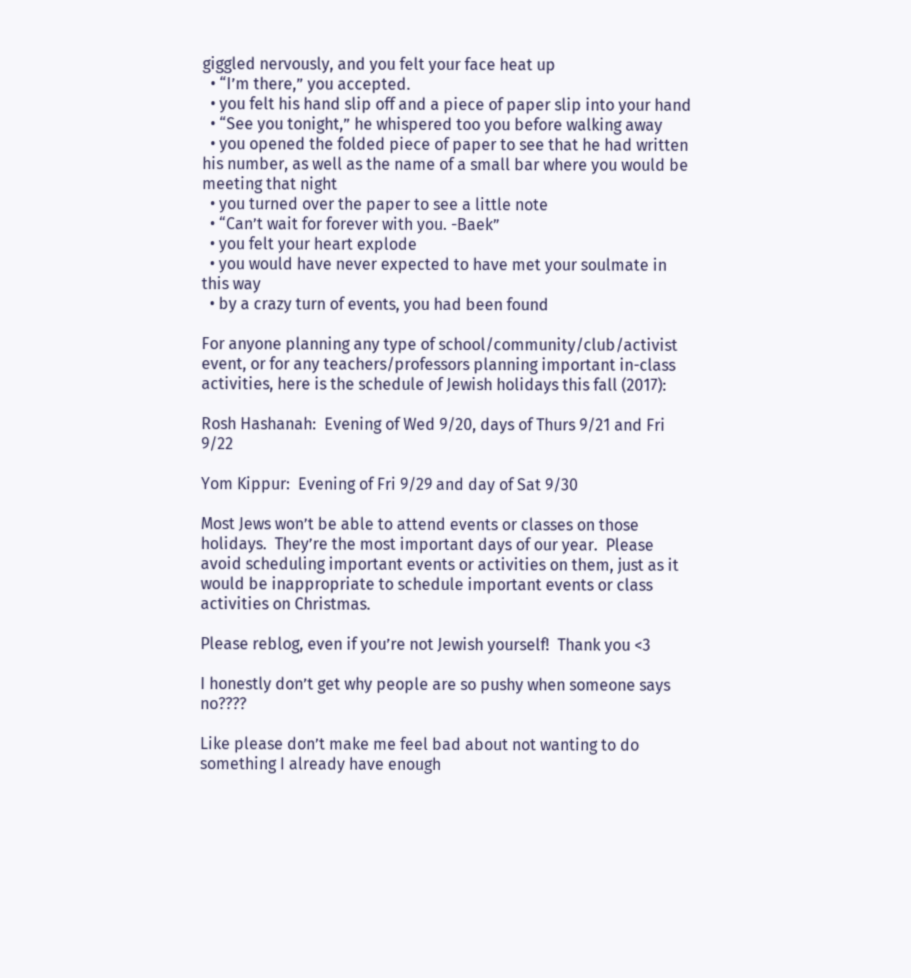giggled nervously, and you felt your face heat up
  • “I’m there,” you accepted.
  • you felt his hand slip off and a piece of paper slip into your hand
  • “See you tonight,” he whispered too you before walking away
  • you opened the folded piece of paper to see that he had written his number, as well as the name of a small bar where you would be meeting that night
  • you turned over the paper to see a little note
  • “Can’t wait for forever with you. -Baek”
  • you felt your heart explode
  • you would have never expected to have met your soulmate in this way
  • by a crazy turn of events, you had been found

For anyone planning any type of school/community/club/activist event, or for any teachers/professors planning important in-class activities, here is the schedule of Jewish holidays this fall (2017):

Rosh Hashanah:  Evening of Wed 9/20, days of Thurs 9/21 and Fri 9/22

Yom Kippur:  Evening of Fri 9/29 and day of Sat 9/30

Most Jews won’t be able to attend events or classes on those holidays.  They’re the most important days of our year.  Please avoid scheduling important events or activities on them, just as it would be inappropriate to schedule important events or class activities on Christmas.

Please reblog, even if you’re not Jewish yourself!  Thank you <3

I honestly don’t get why people are so pushy when someone says no????

Like please don’t make me feel bad about not wanting to do something I already have enough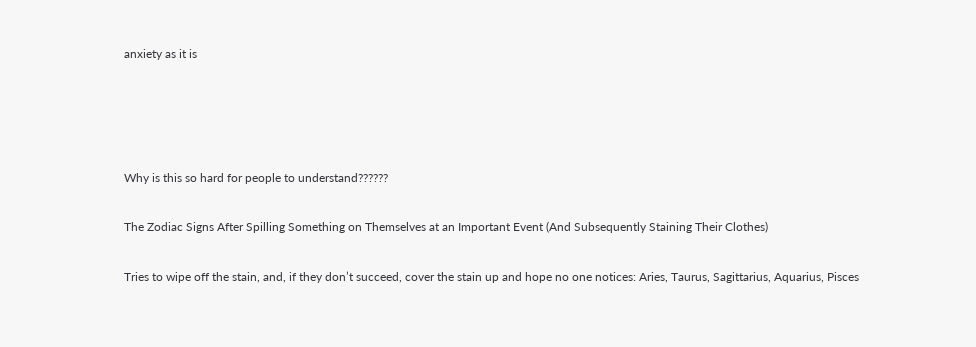anxiety as it is




Why is this so hard for people to understand??????

The Zodiac Signs After Spilling Something on Themselves at an Important Event (And Subsequently Staining Their Clothes)

Tries to wipe off the stain, and, if they don’t succeed, cover the stain up and hope no one notices: Aries, Taurus, Sagittarius, Aquarius, Pisces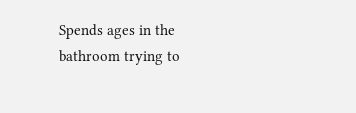Spends ages in the bathroom trying to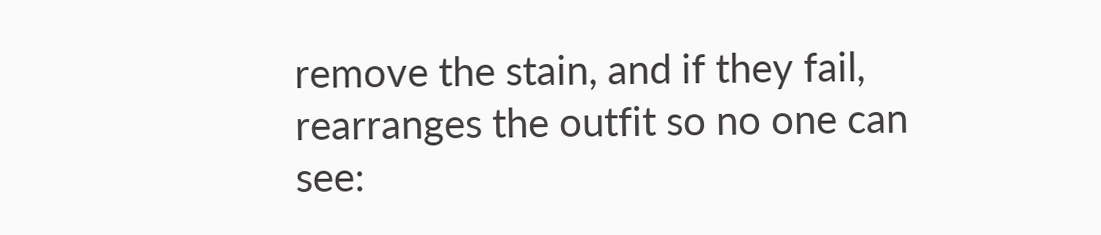remove the stain, and if they fail, rearranges the outfit so no one can see: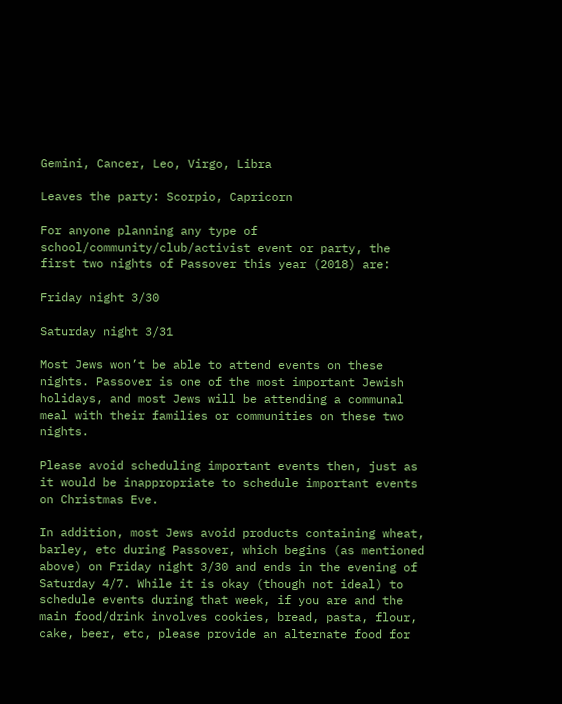Gemini, Cancer, Leo, Virgo, Libra

Leaves the party: Scorpio, Capricorn

For anyone planning any type of school/community/club/activist event or party, the first two nights of Passover this year (2018) are:

Friday night 3/30

Saturday night 3/31

Most Jews won’t be able to attend events on these nights. Passover is one of the most important Jewish holidays, and most Jews will be attending a communal meal with their families or communities on these two nights.

Please avoid scheduling important events then, just as it would be inappropriate to schedule important events on Christmas Eve.

In addition, most Jews avoid products containing wheat, barley, etc during Passover, which begins (as mentioned above) on Friday night 3/30 and ends in the evening of Saturday 4/7. While it is okay (though not ideal) to schedule events during that week, if you are and the main food/drink involves cookies, bread, pasta, flour, cake, beer, etc, please provide an alternate food for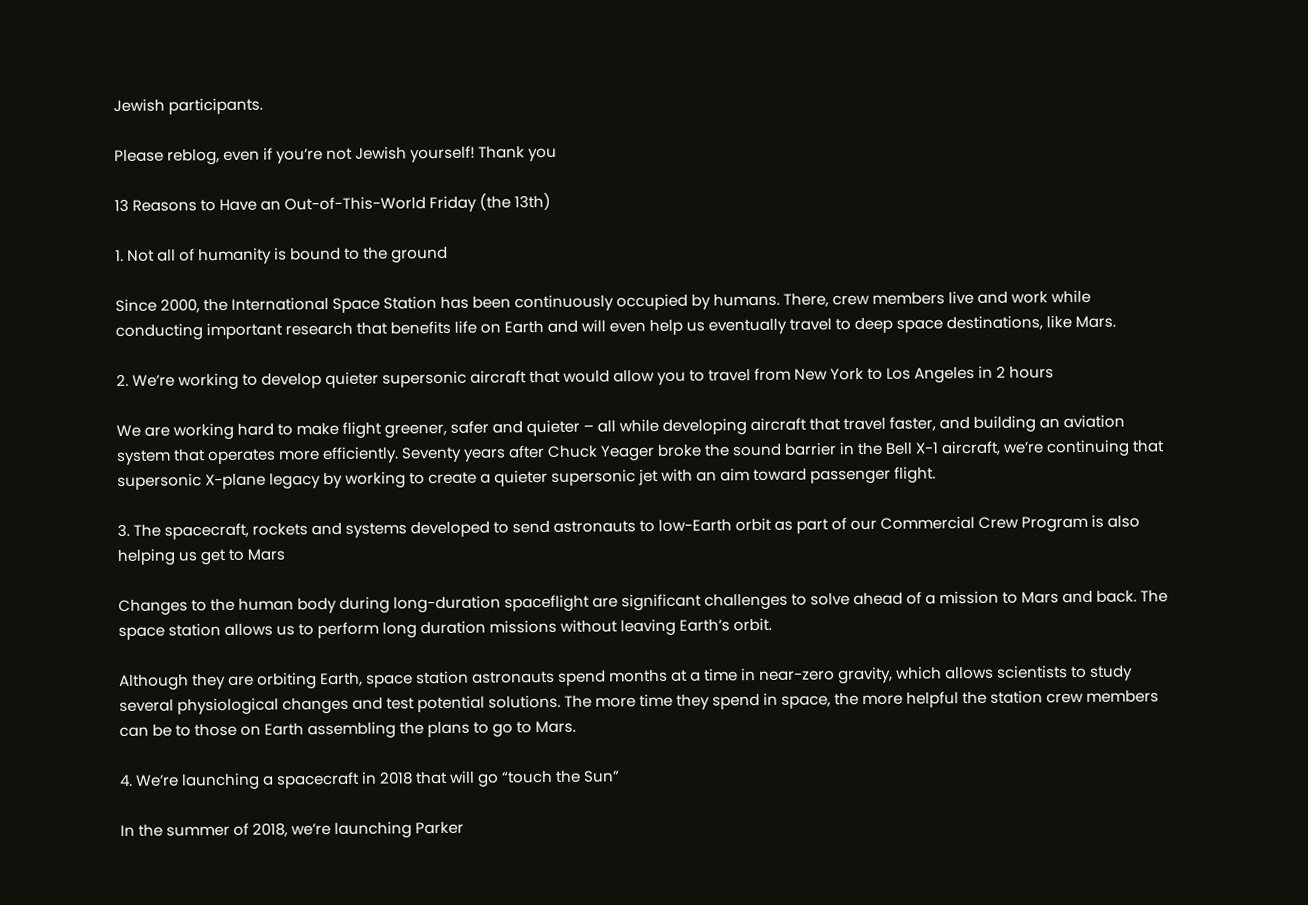Jewish participants.

Please reblog, even if you’re not Jewish yourself! Thank you

13 Reasons to Have an Out-of-This-World Friday (the 13th)

1. Not all of humanity is bound to the ground

Since 2000, the International Space Station has been continuously occupied by humans. There, crew members live and work while conducting important research that benefits life on Earth and will even help us eventually travel to deep space destinations, like Mars.

2. We’re working to develop quieter supersonic aircraft that would allow you to travel from New York to Los Angeles in 2 hours

We are working hard to make flight greener, safer and quieter – all while developing aircraft that travel faster, and building an aviation system that operates more efficiently. Seventy years after Chuck Yeager broke the sound barrier in the Bell X-1 aircraft, we’re continuing that supersonic X-plane legacy by working to create a quieter supersonic jet with an aim toward passenger flight.

3. The spacecraft, rockets and systems developed to send astronauts to low-Earth orbit as part of our Commercial Crew Program is also helping us get to Mars

Changes to the human body during long-duration spaceflight are significant challenges to solve ahead of a mission to Mars and back. The space station allows us to perform long duration missions without leaving Earth’s orbit.

Although they are orbiting Earth, space station astronauts spend months at a time in near-zero gravity, which allows scientists to study several physiological changes and test potential solutions. The more time they spend in space, the more helpful the station crew members can be to those on Earth assembling the plans to go to Mars.

4. We’re launching a spacecraft in 2018 that will go “touch the Sun”

In the summer of 2018, we’re launching Parker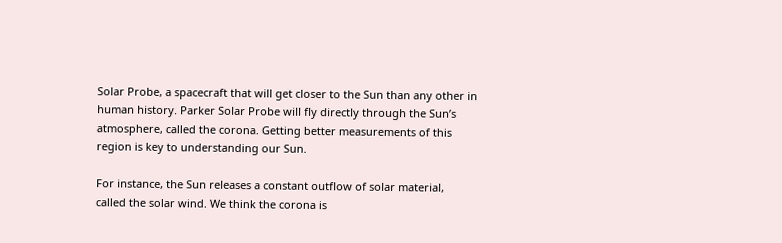Solar Probe, a spacecraft that will get closer to the Sun than any other in human history. Parker Solar Probe will fly directly through the Sun’s atmosphere, called the corona. Getting better measurements of this region is key to understanding our Sun.

For instance, the Sun releases a constant outflow of solar material, called the solar wind. We think the corona is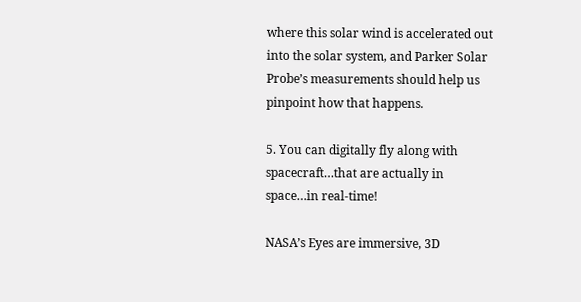where this solar wind is accelerated out into the solar system, and Parker Solar Probe’s measurements should help us pinpoint how that happens.

5. You can digitally fly along with spacecraft…that are actually in space…in real-time!

NASA’s Eyes are immersive, 3D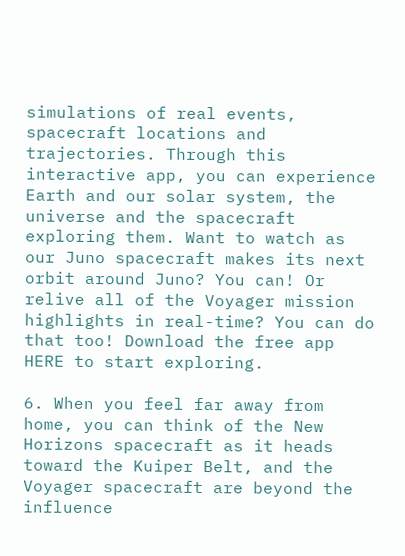simulations of real events, spacecraft locations and trajectories. Through this interactive app, you can experience Earth and our solar system, the universe and the spacecraft exploring them. Want to watch as our Juno spacecraft makes its next orbit around Juno? You can! Or relive all of the Voyager mission highlights in real-time? You can do that too! Download the free app HERE to start exploring.

6. When you feel far away from home, you can think of the New Horizons spacecraft as it heads toward the Kuiper Belt, and the Voyager spacecraft are beyond the influence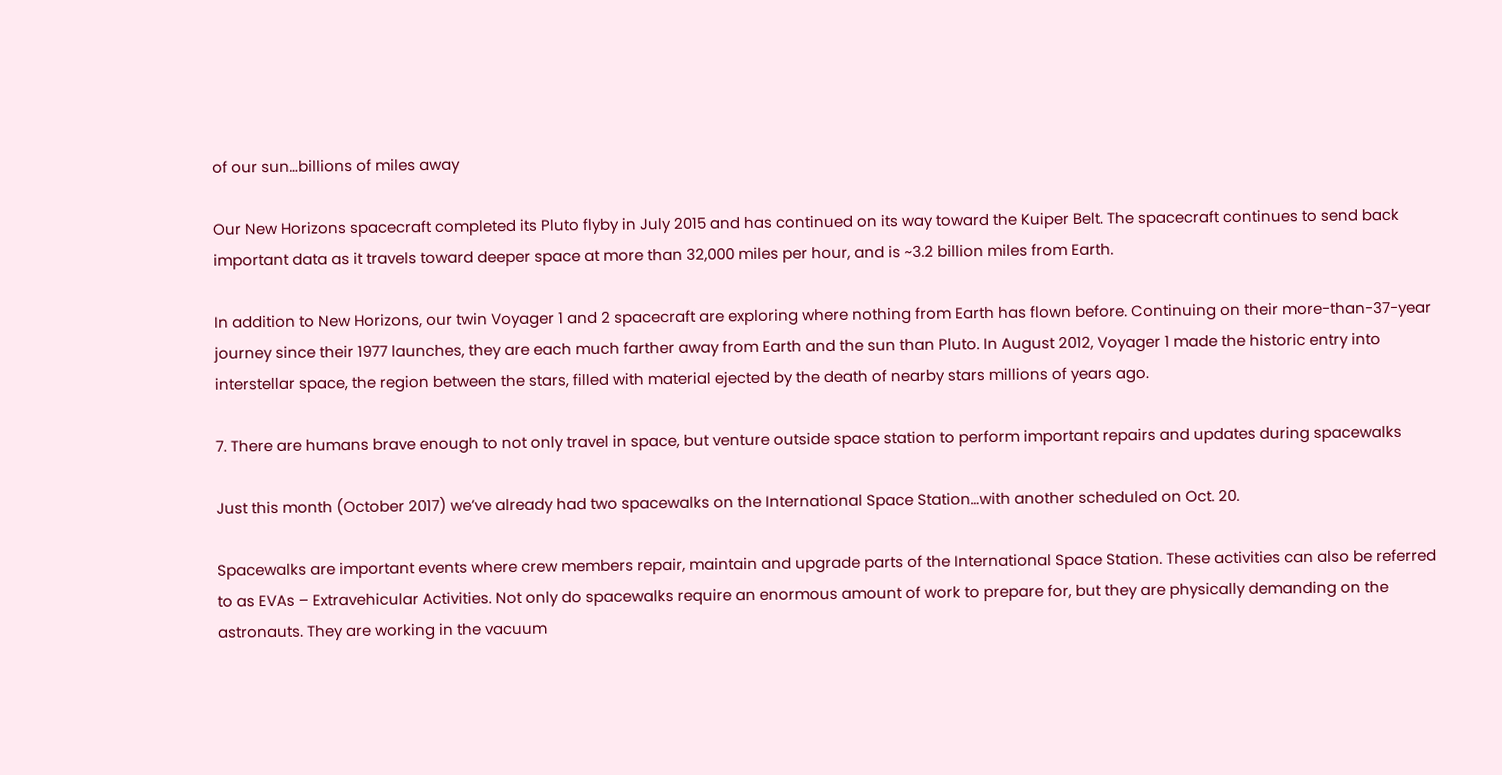of our sun…billions of miles away

Our New Horizons spacecraft completed its Pluto flyby in July 2015 and has continued on its way toward the Kuiper Belt. The spacecraft continues to send back important data as it travels toward deeper space at more than 32,000 miles per hour, and is ~3.2 billion miles from Earth.

In addition to New Horizons, our twin Voyager 1 and 2 spacecraft are exploring where nothing from Earth has flown before. Continuing on their more-than-37-year journey since their 1977 launches, they are each much farther away from Earth and the sun than Pluto. In August 2012, Voyager 1 made the historic entry into interstellar space, the region between the stars, filled with material ejected by the death of nearby stars millions of years ago.

7. There are humans brave enough to not only travel in space, but venture outside space station to perform important repairs and updates during spacewalks

Just this month (October 2017) we’ve already had two spacewalks on the International Space Station…with another scheduled on Oct. 20.

Spacewalks are important events where crew members repair, maintain and upgrade parts of the International Space Station. These activities can also be referred to as EVAs – Extravehicular Activities. Not only do spacewalks require an enormous amount of work to prepare for, but they are physically demanding on the astronauts. They are working in the vacuum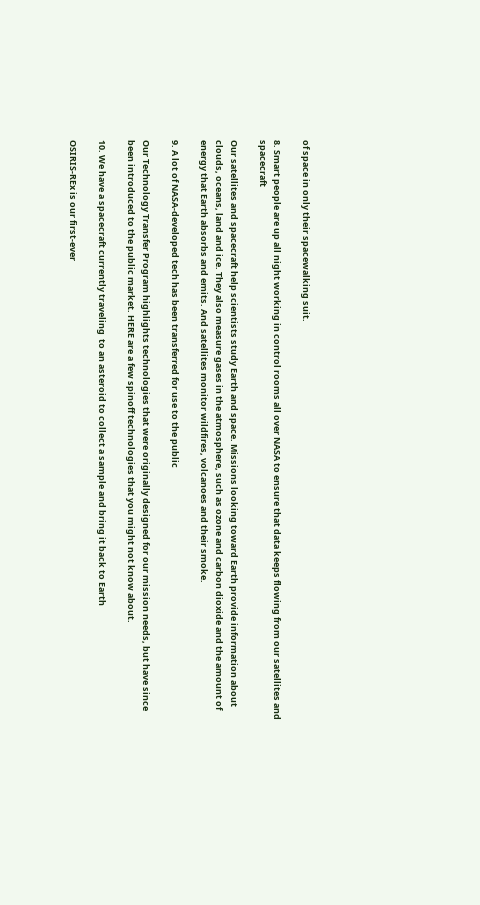of space in only their spacewalking suit.

8. Smart people are up all night working in control rooms all over NASA to ensure that data keeps flowing from our satellites and spacecraft

Our satellites and spacecraft help scientists study Earth and space. Missions looking toward Earth provide information about clouds, oceans, land and ice. They also measure gases in the atmosphere, such as ozone and carbon dioxide and the amount of energy that Earth absorbs and emits. And satellites monitor wildfires, volcanoes and their smoke.

9. A lot of NASA-developed tech has been transferred for use to the public

Our Technology Transfer Program highlights technologies that were originally designed for our mission needs, but have since been introduced to the public market. HERE are a few spinoff technologies that you might not know about.

10. We have a spacecraft currently traveling  to an asteroid to collect a sample and bring it back to Earth

OSIRIS-REx is our first-ever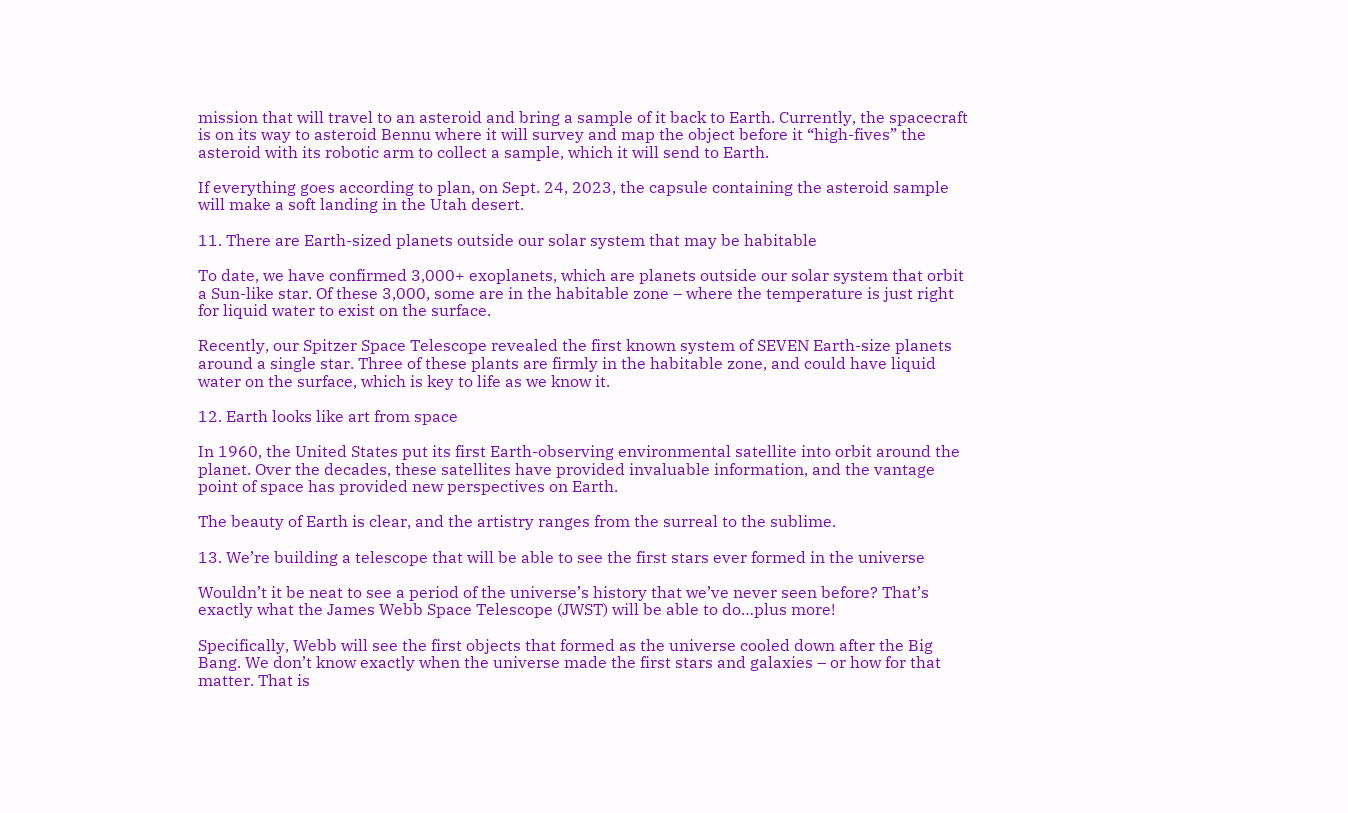mission that will travel to an asteroid and bring a sample of it back to Earth. Currently, the spacecraft is on its way to asteroid Bennu where it will survey and map the object before it “high-fives” the asteroid with its robotic arm to collect a sample, which it will send to Earth.

If everything goes according to plan, on Sept. 24, 2023, the capsule containing the asteroid sample will make a soft landing in the Utah desert.

11. There are Earth-sized planets outside our solar system that may be habitable

To date, we have confirmed 3,000+ exoplanets, which are planets outside our solar system that orbit a Sun-like star. Of these 3,000, some are in the habitable zone – where the temperature is just right for liquid water to exist on the surface.

Recently, our Spitzer Space Telescope revealed the first known system of SEVEN Earth-size planets around a single star. Three of these plants are firmly in the habitable zone, and could have liquid water on the surface, which is key to life as we know it.

12. Earth looks like art from space

In 1960, the United States put its first Earth-observing environmental satellite into orbit around the planet. Over the decades, these satellites have provided invaluable information, and the vantage point of space has provided new perspectives on Earth.

The beauty of Earth is clear, and the artistry ranges from the surreal to the sublime.

13. We’re building a telescope that will be able to see the first stars ever formed in the universe

Wouldn’t it be neat to see a period of the universe’s history that we’ve never seen before? That’s exactly what the James Webb Space Telescope (JWST) will be able to do…plus more!

Specifically, Webb will see the first objects that formed as the universe cooled down after the Big Bang. We don’t know exactly when the universe made the first stars and galaxies – or how for that matter. That is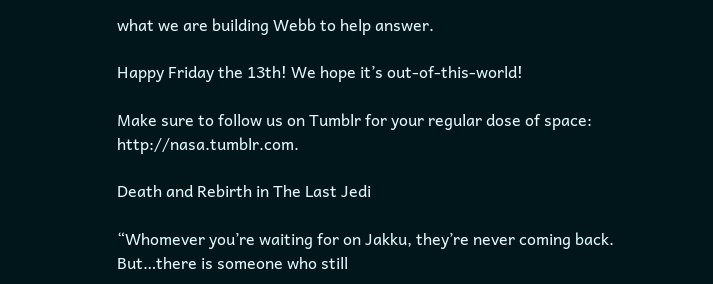what we are building Webb to help answer.

Happy Friday the 13th! We hope it’s out-of-this-world!

Make sure to follow us on Tumblr for your regular dose of space: http://nasa.tumblr.com.

Death and Rebirth in The Last Jedi

“Whomever you’re waiting for on Jakku, they’re never coming back. But…there is someone who still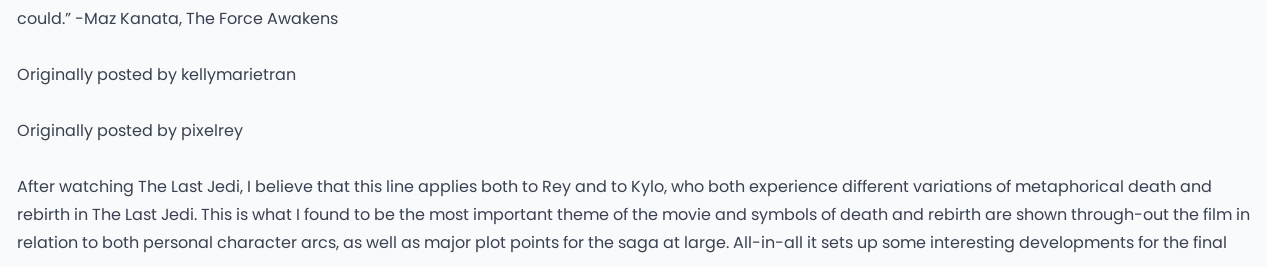could.” -Maz Kanata, The Force Awakens

Originally posted by kellymarietran

Originally posted by pixelrey

After watching The Last Jedi, I believe that this line applies both to Rey and to Kylo, who both experience different variations of metaphorical death and rebirth in The Last Jedi. This is what I found to be the most important theme of the movie and symbols of death and rebirth are shown through-out the film in relation to both personal character arcs, as well as major plot points for the saga at large. All-in-all it sets up some interesting developments for the final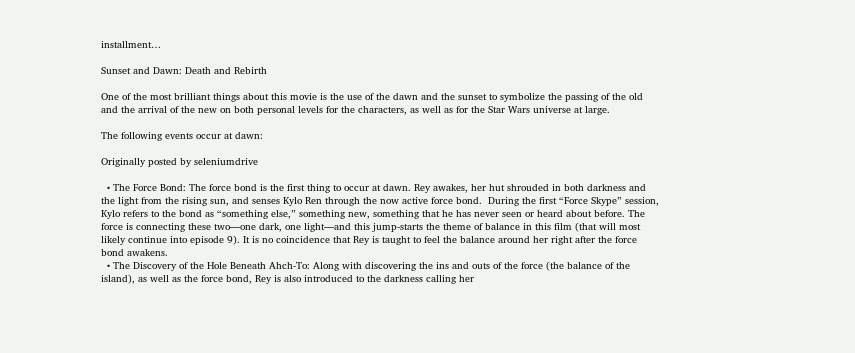installment…

Sunset and Dawn: Death and Rebirth

One of the most brilliant things about this movie is the use of the dawn and the sunset to symbolize the passing of the old and the arrival of the new on both personal levels for the characters, as well as for the Star Wars universe at large.

The following events occur at dawn:

Originally posted by seleniumdrive

  • The Force Bond: The force bond is the first thing to occur at dawn. Rey awakes, her hut shrouded in both darkness and the light from the rising sun, and senses Kylo Ren through the now active force bond.  During the first “Force Skype” session, Kylo refers to the bond as “something else,” something new, something that he has never seen or heard about before. The force is connecting these two—one dark, one light—and this jump-starts the theme of balance in this film (that will most likely continue into episode 9). It is no coincidence that Rey is taught to feel the balance around her right after the force bond awakens.
  • The Discovery of the Hole Beneath Ahch-To: Along with discovering the ins and outs of the force (the balance of the island), as well as the force bond, Rey is also introduced to the darkness calling her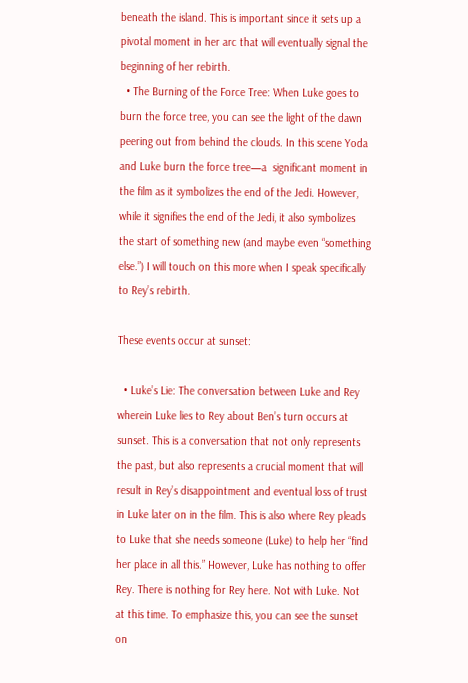beneath the island. This is important since it sets up a pivotal moment in her arc that will eventually signal the beginning of her rebirth.
  • The Burning of the Force Tree: When Luke goes to burn the force tree, you can see the light of the dawn peering out from behind the clouds. In this scene Yoda and Luke burn the force tree—a  significant moment in the film as it symbolizes the end of the Jedi. However, while it signifies the end of the Jedi, it also symbolizes the start of something new (and maybe even “something else.”) I will touch on this more when I speak specifically to Rey’s rebirth.

These events occur at sunset:

  • Luke’s Lie: The conversation between Luke and Rey wherein Luke lies to Rey about Ben’s turn occurs at sunset. This is a conversation that not only represents the past, but also represents a crucial moment that will result in Rey’s disappointment and eventual loss of trust in Luke later on in the film. This is also where Rey pleads to Luke that she needs someone (Luke) to help her “find her place in all this.” However, Luke has nothing to offer Rey. There is nothing for Rey here. Not with Luke. Not at this time. To emphasize this, you can see the sunset on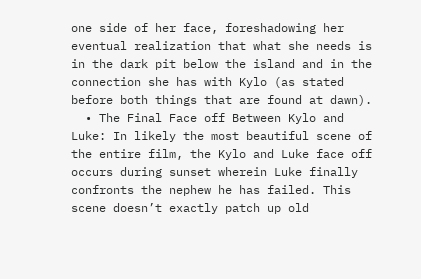one side of her face, foreshadowing her eventual realization that what she needs is in the dark pit below the island and in the connection she has with Kylo (as stated before both things that are found at dawn).
  • The Final Face off Between Kylo and Luke: In likely the most beautiful scene of the entire film, the Kylo and Luke face off occurs during sunset wherein Luke finally confronts the nephew he has failed. This scene doesn’t exactly patch up old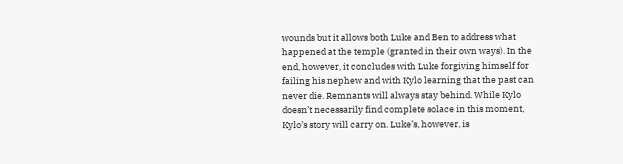wounds but it allows both Luke and Ben to address what happened at the temple (granted in their own ways). In the end, however, it concludes with Luke forgiving himself for failing his nephew and with Kylo learning that the past can never die. Remnants will always stay behind. While Kylo doesn’t necessarily find complete solace in this moment, Kylo’s story will carry on. Luke’s, however, is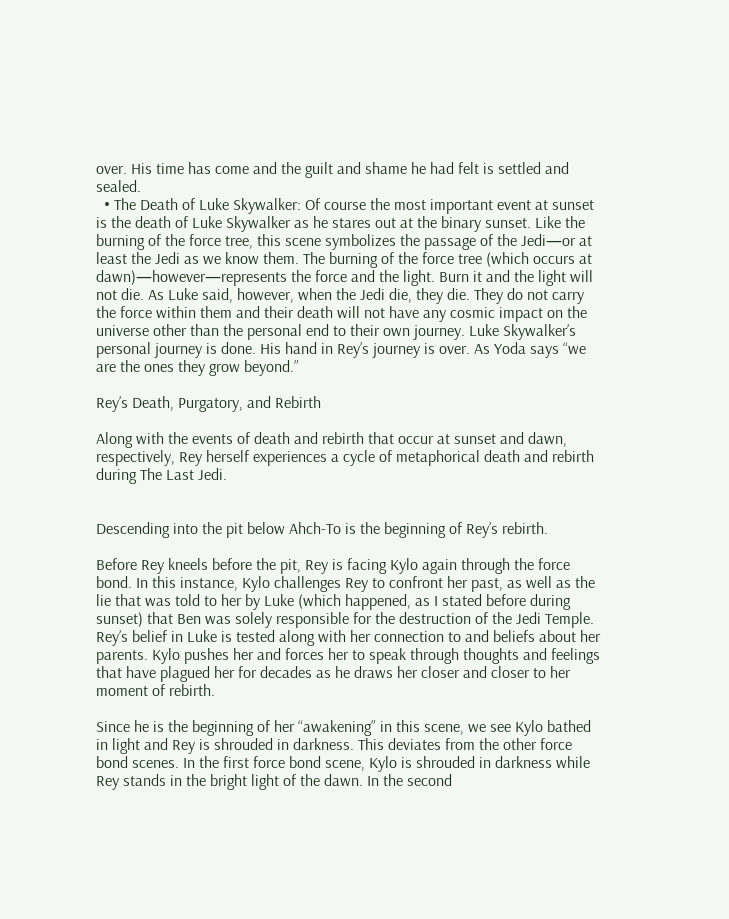over. His time has come and the guilt and shame he had felt is settled and sealed.
  • The Death of Luke Skywalker: Of course the most important event at sunset is the death of Luke Skywalker as he stares out at the binary sunset. Like the burning of the force tree, this scene symbolizes the passage of the Jedi—or at least the Jedi as we know them. The burning of the force tree (which occurs at dawn)—however—represents the force and the light. Burn it and the light will not die. As Luke said, however, when the Jedi die, they die. They do not carry the force within them and their death will not have any cosmic impact on the universe other than the personal end to their own journey. Luke Skywalker’s personal journey is done. His hand in Rey’s journey is over. As Yoda says “we are the ones they grow beyond.”

Rey’s Death, Purgatory, and Rebirth

Along with the events of death and rebirth that occur at sunset and dawn, respectively, Rey herself experiences a cycle of metaphorical death and rebirth during The Last Jedi.


Descending into the pit below Ahch-To is the beginning of Rey’s rebirth.

Before Rey kneels before the pit, Rey is facing Kylo again through the force bond. In this instance, Kylo challenges Rey to confront her past, as well as the lie that was told to her by Luke (which happened, as I stated before during sunset) that Ben was solely responsible for the destruction of the Jedi Temple. Rey’s belief in Luke is tested along with her connection to and beliefs about her parents. Kylo pushes her and forces her to speak through thoughts and feelings that have plagued her for decades as he draws her closer and closer to her moment of rebirth.

Since he is the beginning of her “awakening” in this scene, we see Kylo bathed in light and Rey is shrouded in darkness. This deviates from the other force bond scenes. In the first force bond scene, Kylo is shrouded in darkness while Rey stands in the bright light of the dawn. In the second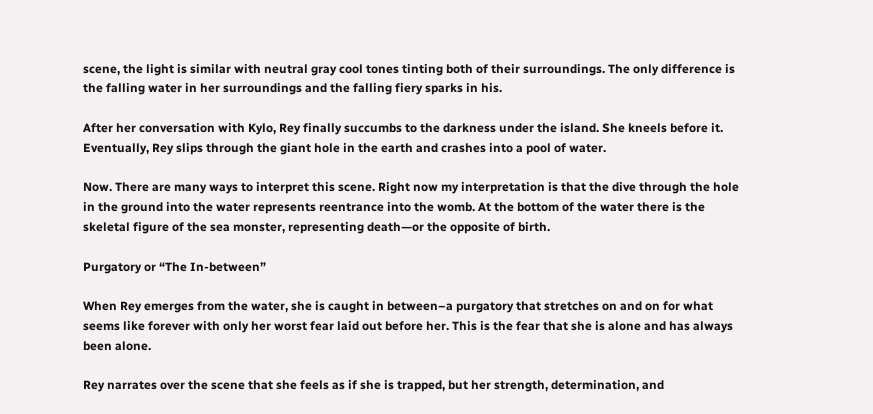scene, the light is similar with neutral gray cool tones tinting both of their surroundings. The only difference is the falling water in her surroundings and the falling fiery sparks in his.

After her conversation with Kylo, Rey finally succumbs to the darkness under the island. She kneels before it. Eventually, Rey slips through the giant hole in the earth and crashes into a pool of water.

Now. There are many ways to interpret this scene. Right now my interpretation is that the dive through the hole in the ground into the water represents reentrance into the womb. At the bottom of the water there is the skeletal figure of the sea monster, representing death—or the opposite of birth.

Purgatory or “The In-between”

When Rey emerges from the water, she is caught in between–a purgatory that stretches on and on for what seems like forever with only her worst fear laid out before her. This is the fear that she is alone and has always been alone.

Rey narrates over the scene that she feels as if she is trapped, but her strength, determination, and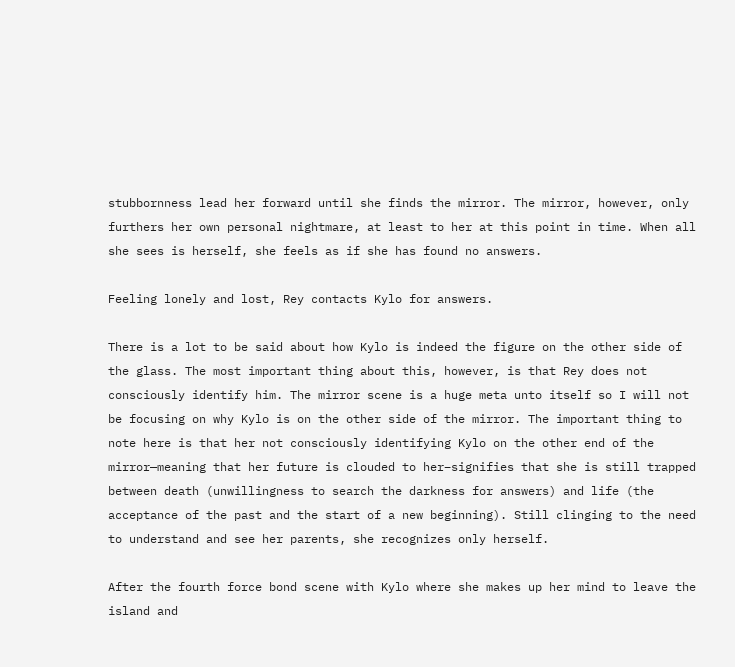stubbornness lead her forward until she finds the mirror. The mirror, however, only furthers her own personal nightmare, at least to her at this point in time. When all she sees is herself, she feels as if she has found no answers.

Feeling lonely and lost, Rey contacts Kylo for answers.

There is a lot to be said about how Kylo is indeed the figure on the other side of the glass. The most important thing about this, however, is that Rey does not consciously identify him. The mirror scene is a huge meta unto itself so I will not be focusing on why Kylo is on the other side of the mirror. The important thing to note here is that her not consciously identifying Kylo on the other end of the mirror—meaning that her future is clouded to her–signifies that she is still trapped between death (unwillingness to search the darkness for answers) and life (the acceptance of the past and the start of a new beginning). Still clinging to the need to understand and see her parents, she recognizes only herself.

After the fourth force bond scene with Kylo where she makes up her mind to leave the island and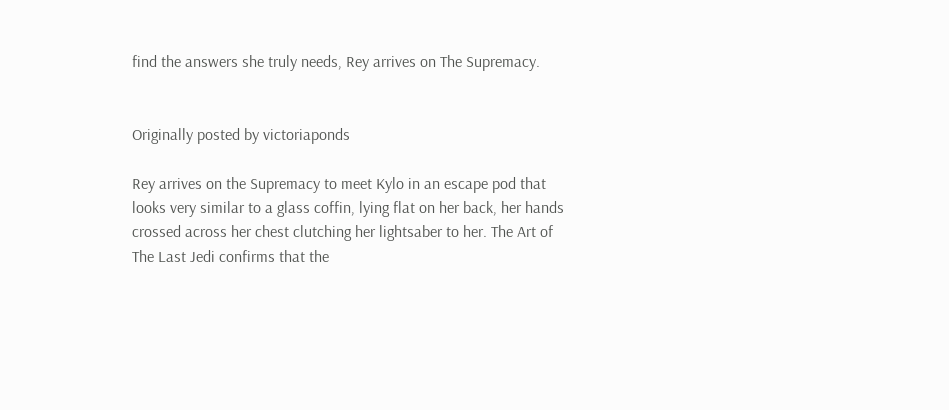find the answers she truly needs, Rey arrives on The Supremacy.


Originally posted by victoriaponds

Rey arrives on the Supremacy to meet Kylo in an escape pod that looks very similar to a glass coffin, lying flat on her back, her hands crossed across her chest clutching her lightsaber to her. The Art of The Last Jedi confirms that the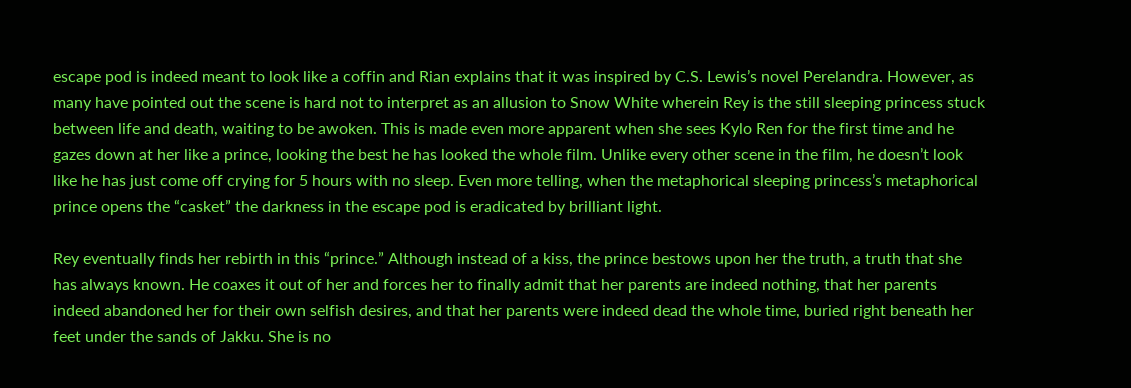escape pod is indeed meant to look like a coffin and Rian explains that it was inspired by C.S. Lewis’s novel Perelandra. However, as many have pointed out the scene is hard not to interpret as an allusion to Snow White wherein Rey is the still sleeping princess stuck between life and death, waiting to be awoken. This is made even more apparent when she sees Kylo Ren for the first time and he gazes down at her like a prince, looking the best he has looked the whole film. Unlike every other scene in the film, he doesn’t look like he has just come off crying for 5 hours with no sleep. Even more telling, when the metaphorical sleeping princess’s metaphorical prince opens the “casket” the darkness in the escape pod is eradicated by brilliant light.

Rey eventually finds her rebirth in this “prince.” Although instead of a kiss, the prince bestows upon her the truth, a truth that she has always known. He coaxes it out of her and forces her to finally admit that her parents are indeed nothing, that her parents indeed abandoned her for their own selfish desires, and that her parents were indeed dead the whole time, buried right beneath her feet under the sands of Jakku. She is no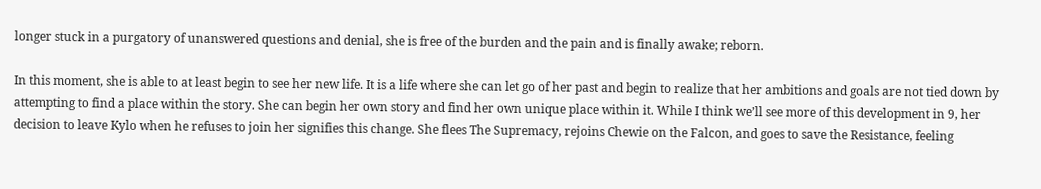longer stuck in a purgatory of unanswered questions and denial, she is free of the burden and the pain and is finally awake; reborn.

In this moment, she is able to at least begin to see her new life. It is a life where she can let go of her past and begin to realize that her ambitions and goals are not tied down by attempting to find a place within the story. She can begin her own story and find her own unique place within it. While I think we’ll see more of this development in 9, her decision to leave Kylo when he refuses to join her signifies this change. She flees The Supremacy, rejoins Chewie on the Falcon, and goes to save the Resistance, feeling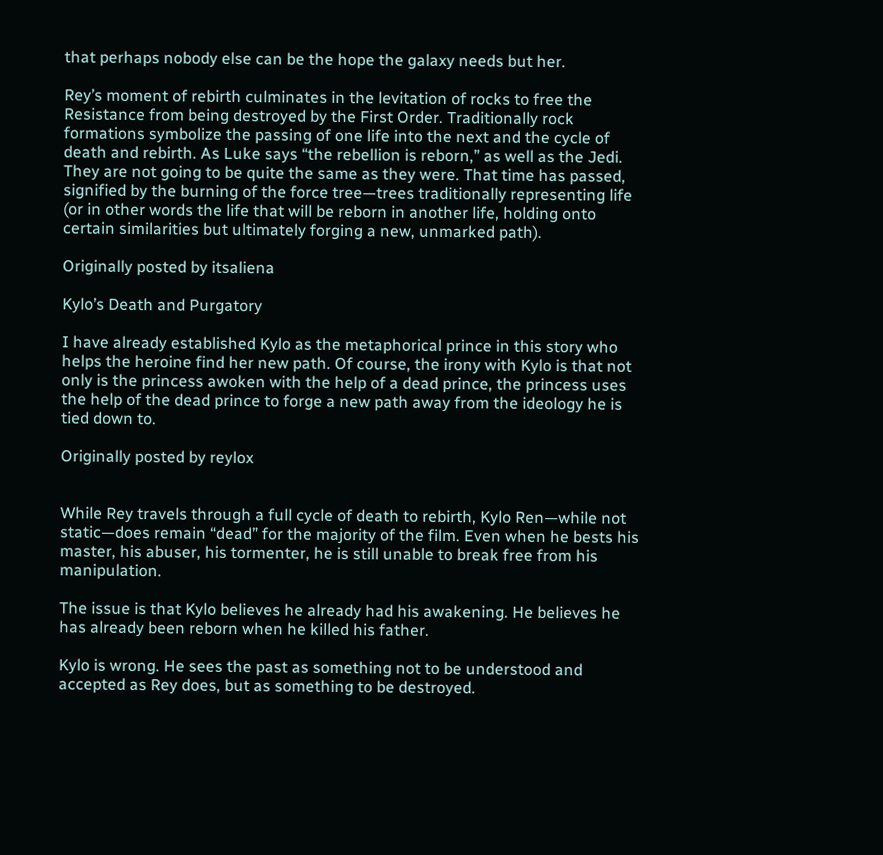that perhaps nobody else can be the hope the galaxy needs but her.

Rey’s moment of rebirth culminates in the levitation of rocks to free the Resistance from being destroyed by the First Order. Traditionally rock formations symbolize the passing of one life into the next and the cycle of death and rebirth. As Luke says “the rebellion is reborn,” as well as the Jedi. They are not going to be quite the same as they were. That time has passed, signified by the burning of the force tree—trees traditionally representing life (or in other words the life that will be reborn in another life, holding onto certain similarities but ultimately forging a new, unmarked path).

Originally posted by itsaliena

Kylo’s Death and Purgatory

I have already established Kylo as the metaphorical prince in this story who helps the heroine find her new path. Of course, the irony with Kylo is that not only is the princess awoken with the help of a dead prince, the princess uses the help of the dead prince to forge a new path away from the ideology he is tied down to.

Originally posted by reylox


While Rey travels through a full cycle of death to rebirth, Kylo Ren—while not static—does remain “dead” for the majority of the film. Even when he bests his master, his abuser, his tormenter, he is still unable to break free from his manipulation.

The issue is that Kylo believes he already had his awakening. He believes he has already been reborn when he killed his father.

Kylo is wrong. He sees the past as something not to be understood and accepted as Rey does, but as something to be destroyed.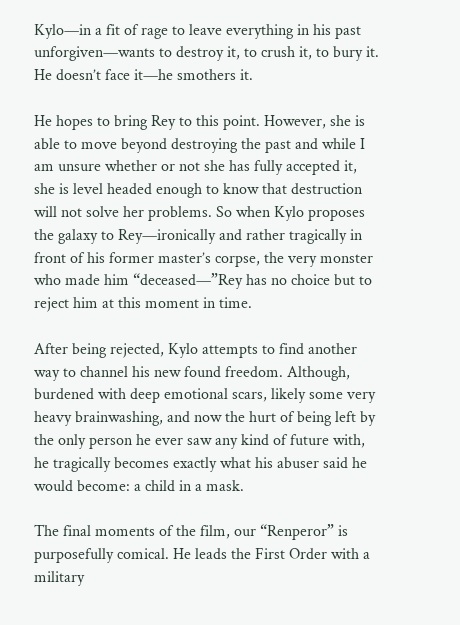Kylo—in a fit of rage to leave everything in his past unforgiven—wants to destroy it, to crush it, to bury it. He doesn’t face it—he smothers it.

He hopes to bring Rey to this point. However, she is able to move beyond destroying the past and while I am unsure whether or not she has fully accepted it, she is level headed enough to know that destruction will not solve her problems. So when Kylo proposes the galaxy to Rey—ironically and rather tragically in front of his former master’s corpse, the very monster who made him “deceased—”Rey has no choice but to reject him at this moment in time.

After being rejected, Kylo attempts to find another way to channel his new found freedom. Although, burdened with deep emotional scars, likely some very heavy brainwashing, and now the hurt of being left by the only person he ever saw any kind of future with, he tragically becomes exactly what his abuser said he would become: a child in a mask.

The final moments of the film, our “Renperor” is purposefully comical. He leads the First Order with a military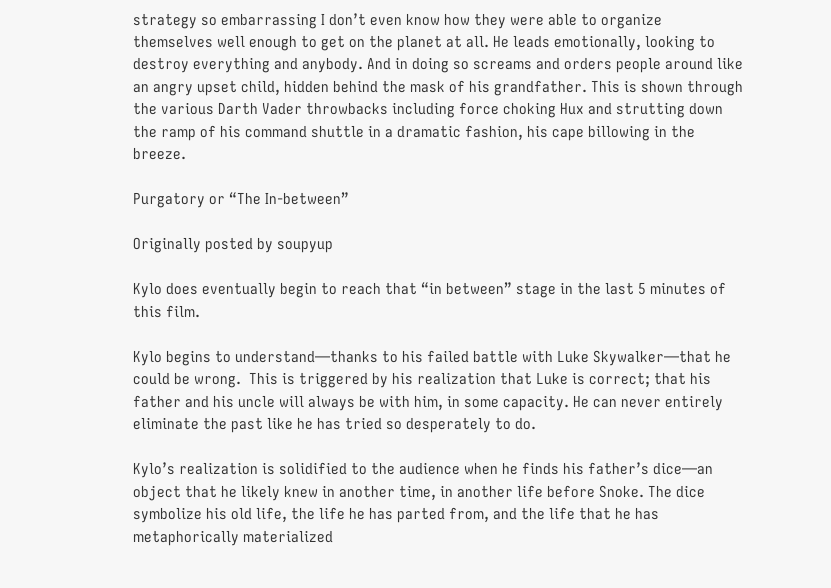strategy so embarrassing I don’t even know how they were able to organize themselves well enough to get on the planet at all. He leads emotionally, looking to destroy everything and anybody. And in doing so screams and orders people around like an angry upset child, hidden behind the mask of his grandfather. This is shown through the various Darth Vader throwbacks including force choking Hux and strutting down the ramp of his command shuttle in a dramatic fashion, his cape billowing in the breeze.

Purgatory or “The In-between”

Originally posted by soupyup

Kylo does eventually begin to reach that “in between” stage in the last 5 minutes of this film.

Kylo begins to understand—thanks to his failed battle with Luke Skywalker—that he could be wrong.  This is triggered by his realization that Luke is correct; that his father and his uncle will always be with him, in some capacity. He can never entirely eliminate the past like he has tried so desperately to do.

Kylo’s realization is solidified to the audience when he finds his father’s dice—an object that he likely knew in another time, in another life before Snoke. The dice symbolize his old life, the life he has parted from, and the life that he has metaphorically materialized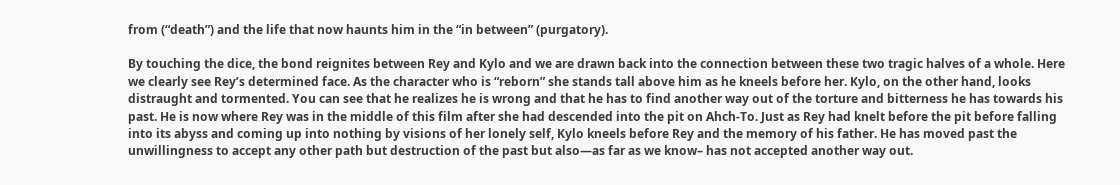from (“death”) and the life that now haunts him in the “in between” (purgatory).

By touching the dice, the bond reignites between Rey and Kylo and we are drawn back into the connection between these two tragic halves of a whole. Here we clearly see Rey’s determined face. As the character who is “reborn” she stands tall above him as he kneels before her. Kylo, on the other hand, looks distraught and tormented. You can see that he realizes he is wrong and that he has to find another way out of the torture and bitterness he has towards his past. He is now where Rey was in the middle of this film after she had descended into the pit on Ahch-To. Just as Rey had knelt before the pit before falling into its abyss and coming up into nothing by visions of her lonely self, Kylo kneels before Rey and the memory of his father. He has moved past the unwillingness to accept any other path but destruction of the past but also—as far as we know– has not accepted another way out.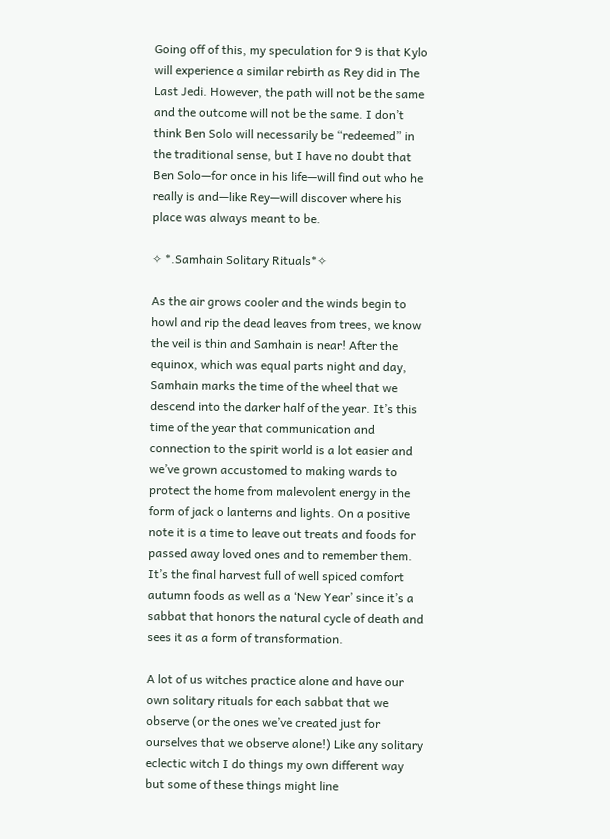Going off of this, my speculation for 9 is that Kylo will experience a similar rebirth as Rey did in The Last Jedi. However, the path will not be the same and the outcome will not be the same. I don’t think Ben Solo will necessarily be “redeemed” in the traditional sense, but I have no doubt that Ben Solo—for once in his life—will find out who he really is and—like Rey—will discover where his place was always meant to be.

✧ *.Samhain Solitary Rituals*✧

As the air grows cooler and the winds begin to howl and rip the dead leaves from trees, we know the veil is thin and Samhain is near! After the equinox, which was equal parts night and day, Samhain marks the time of the wheel that we descend into the darker half of the year. It’s this time of the year that communication and connection to the spirit world is a lot easier and we’ve grown accustomed to making wards to protect the home from malevolent energy in the form of jack o lanterns and lights. On a positive note it is a time to leave out treats and foods for passed away loved ones and to remember them. It’s the final harvest full of well spiced comfort autumn foods as well as a ‘New Year’ since it’s a sabbat that honors the natural cycle of death and sees it as a form of transformation.

A lot of us witches practice alone and have our own solitary rituals for each sabbat that we observe (or the ones we’ve created just for ourselves that we observe alone!) Like any solitary eclectic witch I do things my own different way but some of these things might line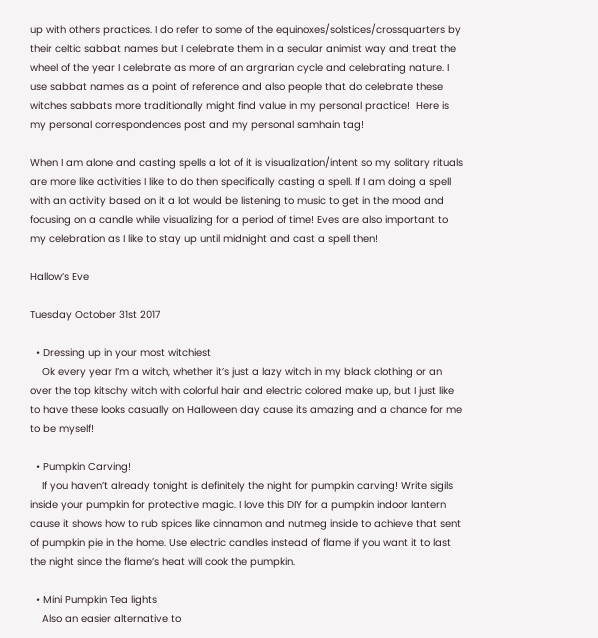up with others practices. I do refer to some of the equinoxes/solstices/crossquarters by their celtic sabbat names but I celebrate them in a secular animist way and treat the wheel of the year I celebrate as more of an argrarian cycle and celebrating nature. I use sabbat names as a point of reference and also people that do celebrate these witches sabbats more traditionally might find value in my personal practice!  Here is my personal correspondences post and my personal samhain tag!

When I am alone and casting spells a lot of it is visualization/intent so my solitary rituals are more like activities I like to do then specifically casting a spell. If I am doing a spell with an activity based on it a lot would be listening to music to get in the mood and focusing on a candle while visualizing for a period of time! Eves are also important to my celebration as I like to stay up until midnight and cast a spell then!

Hallow’s Eve

Tuesday October 31st 2017

  • Dressing up in your most witchiest
    Ok every year I’m a witch, whether it’s just a lazy witch in my black clothing or an over the top kitschy witch with colorful hair and electric colored make up, but I just like to have these looks casually on Halloween day cause its amazing and a chance for me to be myself!

  • Pumpkin Carving!
    If you haven’t already tonight is definitely the night for pumpkin carving! Write sigils inside your pumpkin for protective magic. I love this DIY for a pumpkin indoor lantern cause it shows how to rub spices like cinnamon and nutmeg inside to achieve that sent of pumpkin pie in the home. Use electric candles instead of flame if you want it to last the night since the flame’s heat will cook the pumpkin.

  • Mini Pumpkin Tea lights
    Also an easier alternative to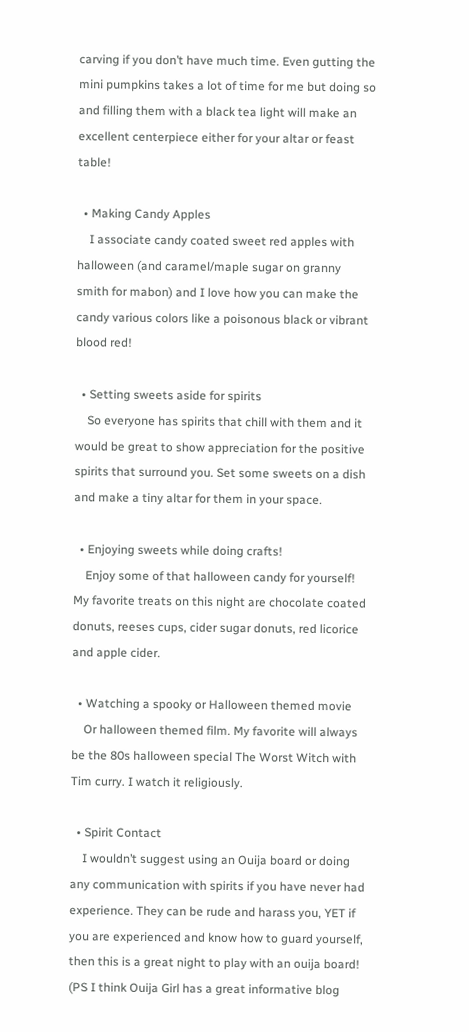carving if you don’t have much time. Even gutting the mini pumpkins takes a lot of time for me but doing so and filling them with a black tea light will make an excellent centerpiece either for your altar or feast table!

  • Making Candy Apples
    I associate candy coated sweet red apples with halloween (and caramel/maple sugar on granny smith for mabon) and I love how you can make the candy various colors like a poisonous black or vibrant blood red!

  • Setting sweets aside for spirits
    So everyone has spirits that chill with them and it would be great to show appreciation for the positive spirits that surround you. Set some sweets on a dish and make a tiny altar for them in your space.

  • Enjoying sweets while doing crafts!
    Enjoy some of that halloween candy for yourself! My favorite treats on this night are chocolate coated donuts, reeses cups, cider sugar donuts, red licorice and apple cider.

  • Watching a spooky or Halloween themed movie
    Or halloween themed film. My favorite will always be the 80s halloween special The Worst Witch with Tim curry. I watch it religiously.

  • Spirit Contact
    I wouldn’t suggest using an Ouija board or doing any communication with spirits if you have never had experience. They can be rude and harass you, YET if you are experienced and know how to guard yourself, then this is a great night to play with an ouija board! (PS I think Ouija Girl has a great informative blog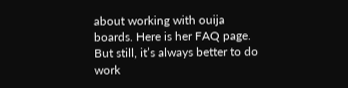about working with ouija boards. Here is her FAQ page. But still, it’s always better to do work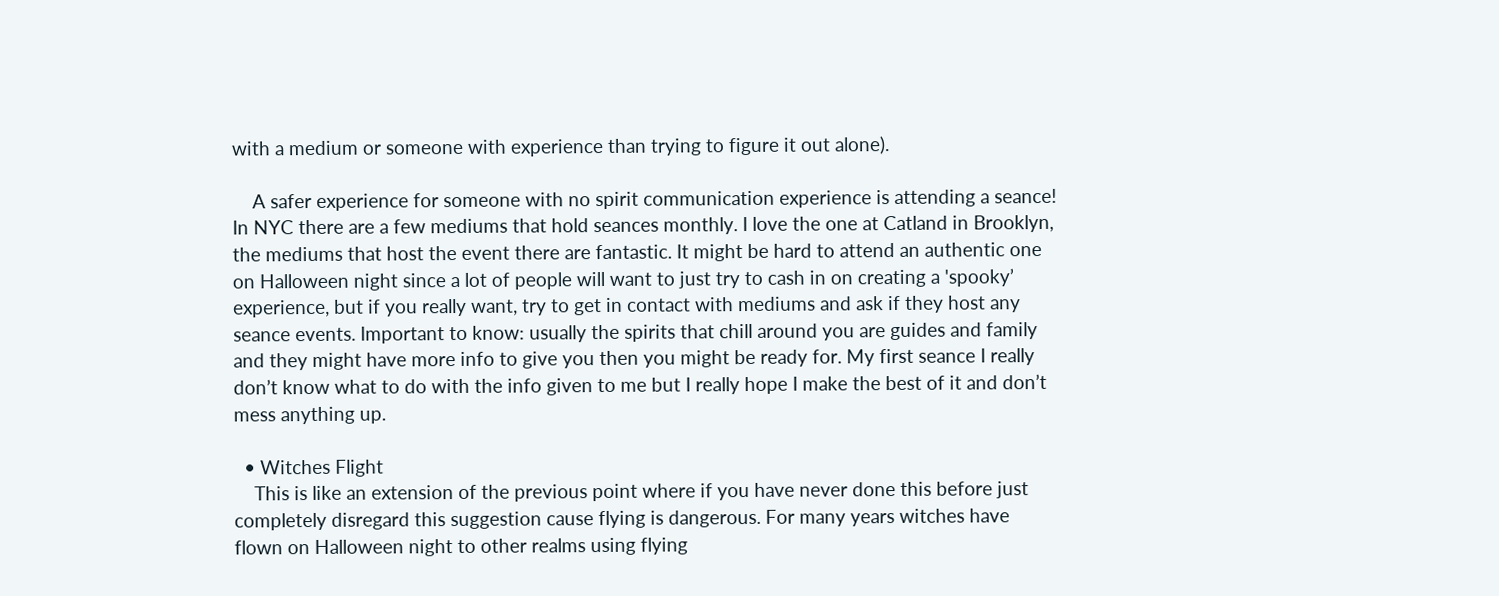with a medium or someone with experience than trying to figure it out alone).

    A safer experience for someone with no spirit communication experience is attending a seance! In NYC there are a few mediums that hold seances monthly. I love the one at Catland in Brooklyn, the mediums that host the event there are fantastic. It might be hard to attend an authentic one on Halloween night since a lot of people will want to just try to cash in on creating a 'spooky’ experience, but if you really want, try to get in contact with mediums and ask if they host any seance events. Important to know: usually the spirits that chill around you are guides and family and they might have more info to give you then you might be ready for. My first seance I really don’t know what to do with the info given to me but I really hope I make the best of it and don’t mess anything up.

  • Witches Flight
    This is like an extension of the previous point where if you have never done this before just completely disregard this suggestion cause flying is dangerous. For many years witches have flown on Halloween night to other realms using flying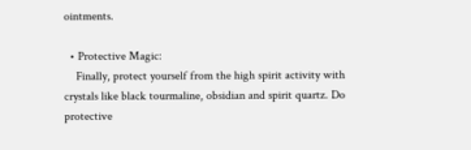ointments.

  • Protective Magic:
    Finally, protect yourself from the high spirit activity with crystals like black tourmaline, obsidian and spirit quartz. Do protective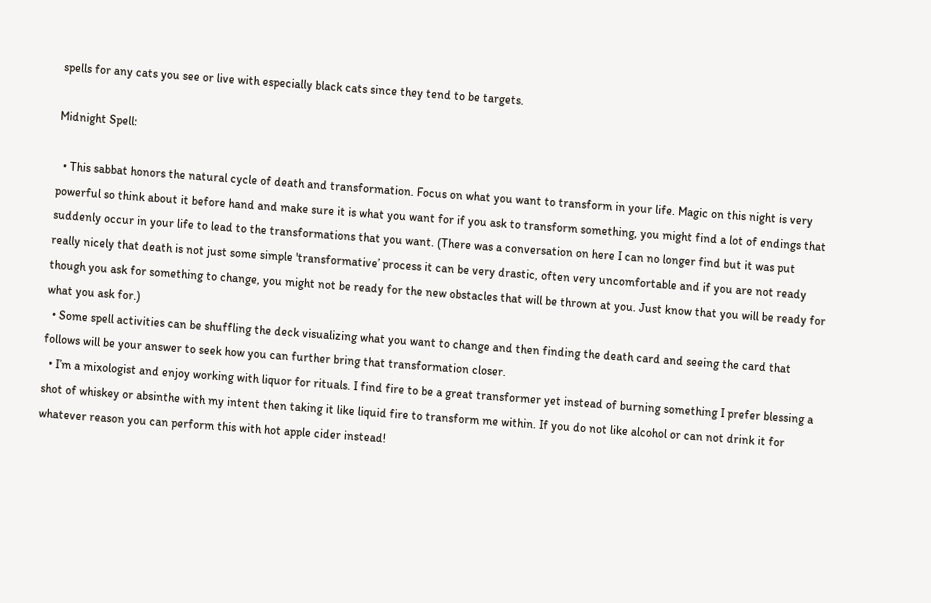spells for any cats you see or live with especially black cats since they tend to be targets.

Midnight Spell:

  • This sabbat honors the natural cycle of death and transformation. Focus on what you want to transform in your life. Magic on this night is very powerful so think about it before hand and make sure it is what you want for if you ask to transform something, you might find a lot of endings that suddenly occur in your life to lead to the transformations that you want. (There was a conversation on here I can no longer find but it was put  really nicely that death is not just some simple 'transformative’ process it can be very drastic, often very uncomfortable and if you are not ready though you ask for something to change, you might not be ready for the new obstacles that will be thrown at you. Just know that you will be ready for what you ask for.)
  • Some spell activities can be shuffling the deck visualizing what you want to change and then finding the death card and seeing the card that follows will be your answer to seek how you can further bring that transformation closer.
  • I’m a mixologist and enjoy working with liquor for rituals. I find fire to be a great transformer yet instead of burning something I prefer blessing a shot of whiskey or absinthe with my intent then taking it like liquid fire to transform me within. If you do not like alcohol or can not drink it for whatever reason you can perform this with hot apple cider instead!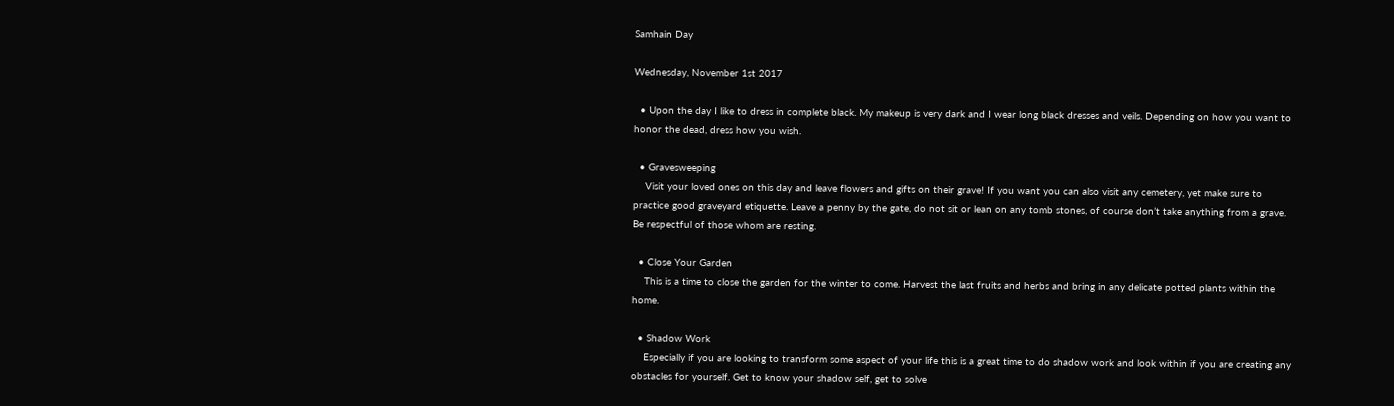Samhain Day

Wednesday, November 1st 2017

  • Upon the day I like to dress in complete black. My makeup is very dark and I wear long black dresses and veils. Depending on how you want to honor the dead, dress how you wish.

  • Gravesweeping
    Visit your loved ones on this day and leave flowers and gifts on their grave! If you want you can also visit any cemetery, yet make sure to practice good graveyard etiquette. Leave a penny by the gate, do not sit or lean on any tomb stones, of course don’t take anything from a grave. Be respectful of those whom are resting.

  • Close Your Garden
    This is a time to close the garden for the winter to come. Harvest the last fruits and herbs and bring in any delicate potted plants within the home.

  • Shadow Work
    Especially if you are looking to transform some aspect of your life this is a great time to do shadow work and look within if you are creating any obstacles for yourself. Get to know your shadow self, get to solve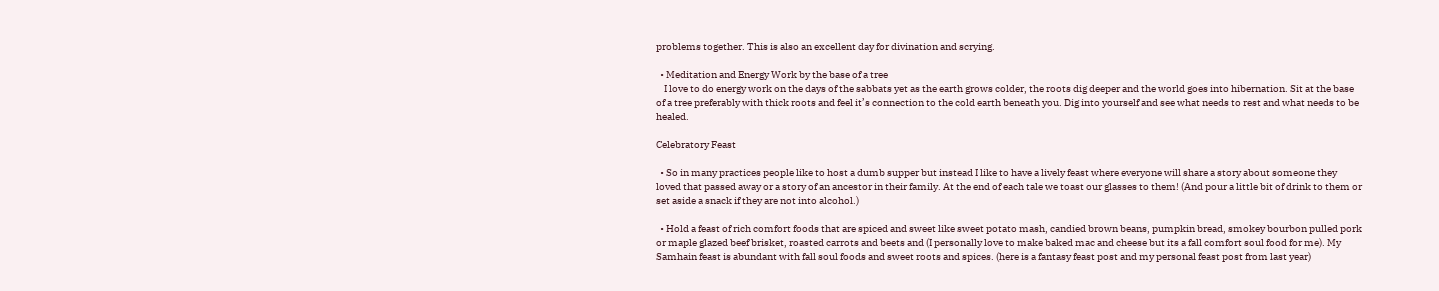problems together. This is also an excellent day for divination and scrying.

  • Meditation and Energy Work by the base of a tree
    I love to do energy work on the days of the sabbats yet as the earth grows colder, the roots dig deeper and the world goes into hibernation. Sit at the base of a tree preferably with thick roots and feel it’s connection to the cold earth beneath you. Dig into yourself and see what needs to rest and what needs to be healed.

Celebratory Feast

  • So in many practices people like to host a dumb supper but instead I like to have a lively feast where everyone will share a story about someone they loved that passed away or a story of an ancestor in their family. At the end of each tale we toast our glasses to them! (And pour a little bit of drink to them or set aside a snack if they are not into alcohol.)

  • Hold a feast of rich comfort foods that are spiced and sweet like sweet potato mash, candied brown beans, pumpkin bread, smokey bourbon pulled pork or maple glazed beef brisket, roasted carrots and beets and (I personally love to make baked mac and cheese but its a fall comfort soul food for me). My Samhain feast is abundant with fall soul foods and sweet roots and spices. (here is a fantasy feast post and my personal feast post from last year)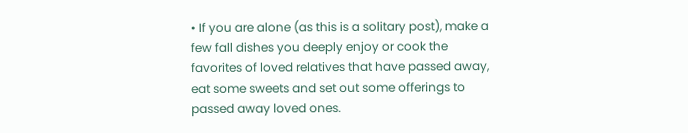• If you are alone (as this is a solitary post), make a few fall dishes you deeply enjoy or cook the favorites of loved relatives that have passed away, eat some sweets and set out some offerings to passed away loved ones.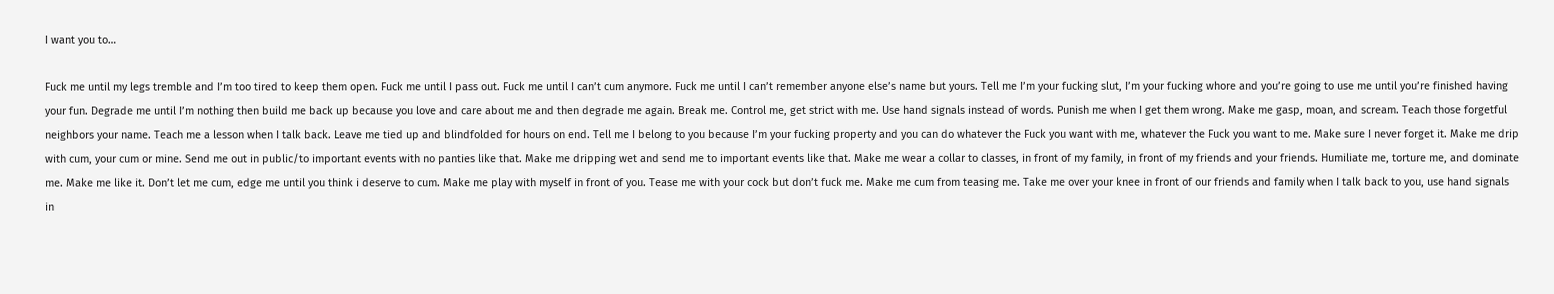I want you to…

Fuck me until my legs tremble and I’m too tired to keep them open. Fuck me until I pass out. Fuck me until I can’t cum anymore. Fuck me until I can’t remember anyone else’s name but yours. Tell me I’m your fucking slut, I’m your fucking whore and you’re going to use me until you’re finished having your fun. Degrade me until I’m nothing then build me back up because you love and care about me and then degrade me again. Break me. Control me, get strict with me. Use hand signals instead of words. Punish me when I get them wrong. Make me gasp, moan, and scream. Teach those forgetful neighbors your name. Teach me a lesson when I talk back. Leave me tied up and blindfolded for hours on end. Tell me I belong to you because I’m your fucking property and you can do whatever the Fuck you want with me, whatever the Fuck you want to me. Make sure I never forget it. Make me drip with cum, your cum or mine. Send me out in public/to important events with no panties like that. Make me dripping wet and send me to important events like that. Make me wear a collar to classes, in front of my family, in front of my friends and your friends. Humiliate me, torture me, and dominate me. Make me like it. Don’t let me cum, edge me until you think i deserve to cum. Make me play with myself in front of you. Tease me with your cock but don’t fuck me. Make me cum from teasing me. Take me over your knee in front of our friends and family when I talk back to you, use hand signals in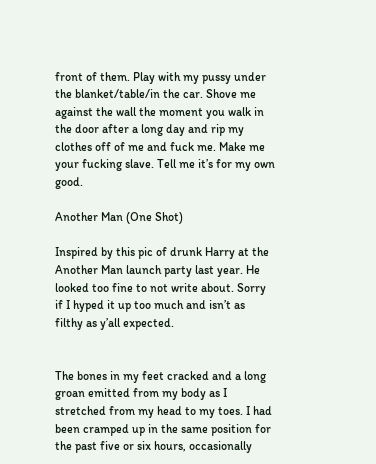front of them. Play with my pussy under the blanket/table/in the car. Shove me against the wall the moment you walk in the door after a long day and rip my clothes off of me and fuck me. Make me your fucking slave. Tell me it’s for my own good.

Another Man (One Shot)

Inspired by this pic of drunk Harry at the Another Man launch party last year. He looked too fine to not write about. Sorry if I hyped it up too much and isn’t as filthy as y’all expected.


The bones in my feet cracked and a long groan emitted from my body as I stretched from my head to my toes. I had been cramped up in the same position for the past five or six hours, occasionally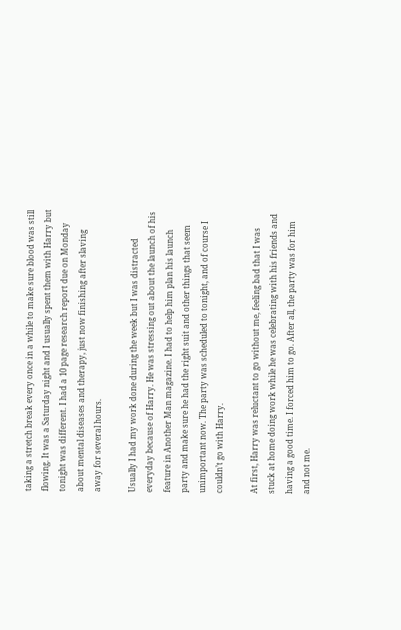taking a stretch break every once in a while to make sure blood was still flowing. It was a Saturday night and I usually spent them with Harry but tonight was different. I had a 10 page research report due on Monday about mental diseases and therapy, just now finishing after slaving away for several hours.

Usually I had my work done during the week but I was distracted everyday because of Harry. He was stressing out about the launch of his feature in Another Man magazine. I had to help him plan his launch party and make sure he had the right suit and other things that seem unimportant now. The party was scheduled to tonight, and of course I couldn’t go with Harry.

At first, Harry was reluctant to go without me, feeling bad that I was stuck at home doing work while he was celebrating with his friends and having a good time. I forced him to go. After all, the party was for him and not me.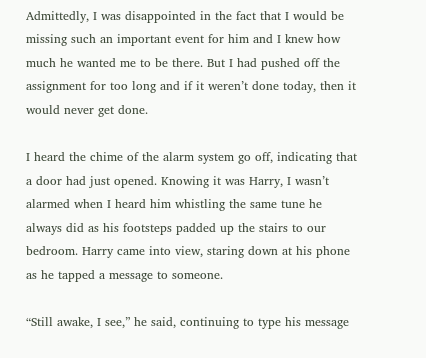Admittedly, I was disappointed in the fact that I would be missing such an important event for him and I knew how much he wanted me to be there. But I had pushed off the assignment for too long and if it weren’t done today, then it would never get done.

I heard the chime of the alarm system go off, indicating that a door had just opened. Knowing it was Harry, I wasn’t alarmed when I heard him whistling the same tune he always did as his footsteps padded up the stairs to our bedroom. Harry came into view, staring down at his phone as he tapped a message to someone.

“Still awake, I see,” he said, continuing to type his message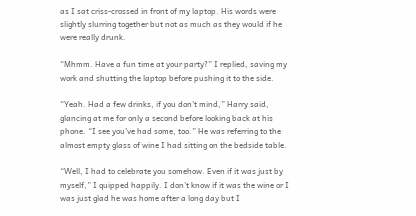as I sat criss-crossed in front of my laptop. His words were slightly slurring together but not as much as they would if he were really drunk.

“Mhmm. Have a fun time at your party?” I replied, saving my work and shutting the laptop before pushing it to the side.

“Yeah. Had a few drinks, if you don’t mind,” Harry said, glancing at me for only a second before looking back at his phone. “I see you’ve had some, too.” He was referring to the almost empty glass of wine I had sitting on the bedside table.

“Well, I had to celebrate you somehow. Even if it was just by myself,” I quipped happily. I don’t know if it was the wine or I was just glad he was home after a long day but I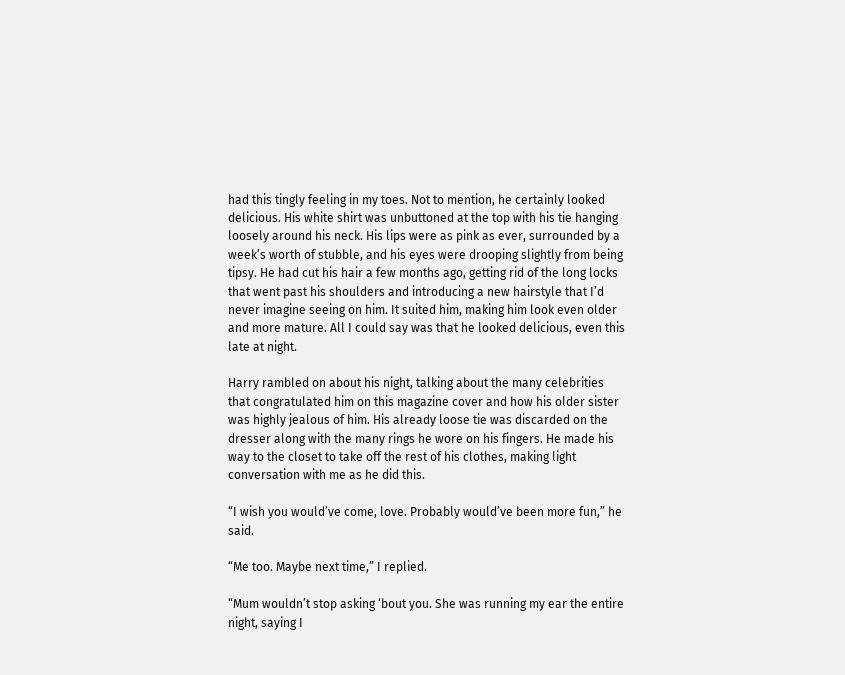had this tingly feeling in my toes. Not to mention, he certainly looked delicious. His white shirt was unbuttoned at the top with his tie hanging loosely around his neck. His lips were as pink as ever, surrounded by a week’s worth of stubble, and his eyes were drooping slightly from being tipsy. He had cut his hair a few months ago, getting rid of the long locks that went past his shoulders and introducing a new hairstyle that I’d never imagine seeing on him. It suited him, making him look even older and more mature. All I could say was that he looked delicious, even this late at night.

Harry rambled on about his night, talking about the many celebrities that congratulated him on this magazine cover and how his older sister was highly jealous of him. His already loose tie was discarded on the dresser along with the many rings he wore on his fingers. He made his way to the closet to take off the rest of his clothes, making light conversation with me as he did this.

“I wish you would’ve come, love. Probably would’ve been more fun,” he said.

“Me too. Maybe next time,” I replied.

“Mum wouldn’t stop asking ‘bout you. She was running my ear the entire night, saying I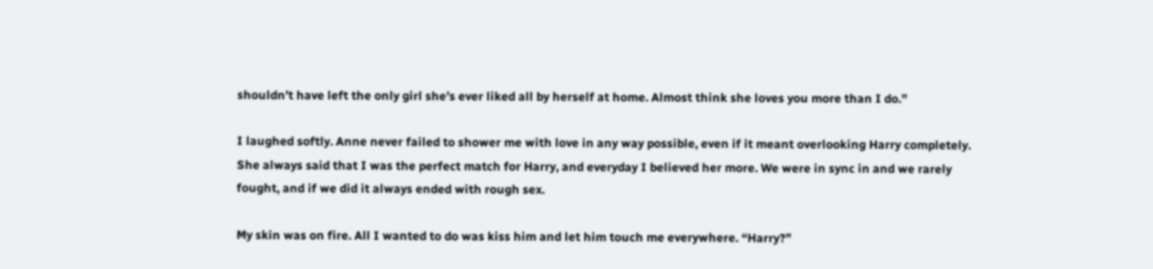shouldn’t have left the only girl she’s ever liked all by herself at home. Almost think she loves you more than I do.”

I laughed softly. Anne never failed to shower me with love in any way possible, even if it meant overlooking Harry completely. She always said that I was the perfect match for Harry, and everyday I believed her more. We were in sync in and we rarely fought, and if we did it always ended with rough sex.

My skin was on fire. All I wanted to do was kiss him and let him touch me everywhere. “Harry?”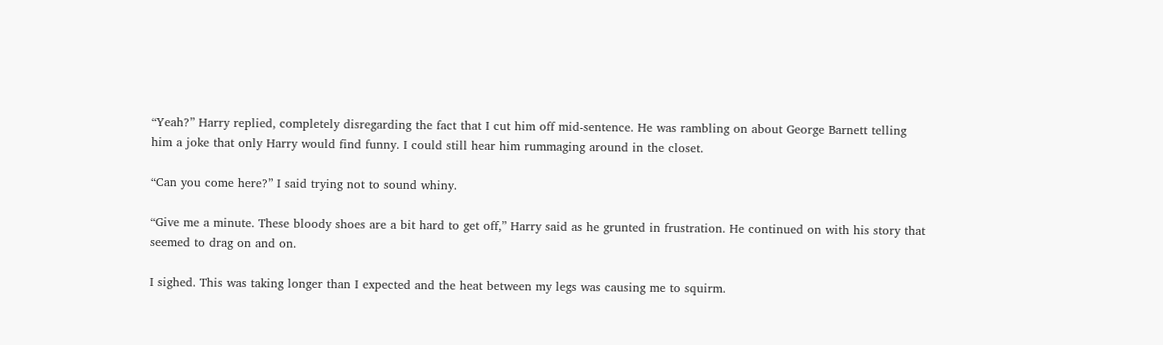“Yeah?” Harry replied, completely disregarding the fact that I cut him off mid-sentence. He was rambling on about George Barnett telling him a joke that only Harry would find funny. I could still hear him rummaging around in the closet.

“Can you come here?” I said trying not to sound whiny.

“Give me a minute. These bloody shoes are a bit hard to get off,” Harry said as he grunted in frustration. He continued on with his story that seemed to drag on and on.

I sighed. This was taking longer than I expected and the heat between my legs was causing me to squirm.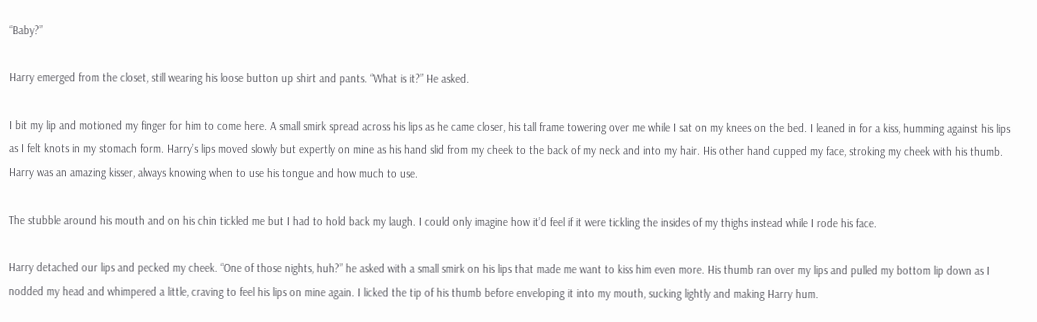“Baby?”

Harry emerged from the closet, still wearing his loose button up shirt and pants. “What is it?” He asked.

I bit my lip and motioned my finger for him to come here. A small smirk spread across his lips as he came closer, his tall frame towering over me while I sat on my knees on the bed. I leaned in for a kiss, humming against his lips as I felt knots in my stomach form. Harry’s lips moved slowly but expertly on mine as his hand slid from my cheek to the back of my neck and into my hair. His other hand cupped my face, stroking my cheek with his thumb. Harry was an amazing kisser, always knowing when to use his tongue and how much to use.

The stubble around his mouth and on his chin tickled me but I had to hold back my laugh. I could only imagine how it’d feel if it were tickling the insides of my thighs instead while I rode his face.

Harry detached our lips and pecked my cheek. “One of those nights, huh?” he asked with a small smirk on his lips that made me want to kiss him even more. His thumb ran over my lips and pulled my bottom lip down as I nodded my head and whimpered a little, craving to feel his lips on mine again. I licked the tip of his thumb before enveloping it into my mouth, sucking lightly and making Harry hum.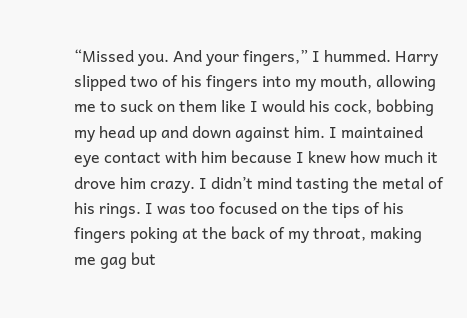“Missed you. And your fingers,” I hummed. Harry slipped two of his fingers into my mouth, allowing me to suck on them like I would his cock, bobbing my head up and down against him. I maintained eye contact with him because I knew how much it drove him crazy. I didn’t mind tasting the metal of his rings. I was too focused on the tips of his fingers poking at the back of my throat, making me gag but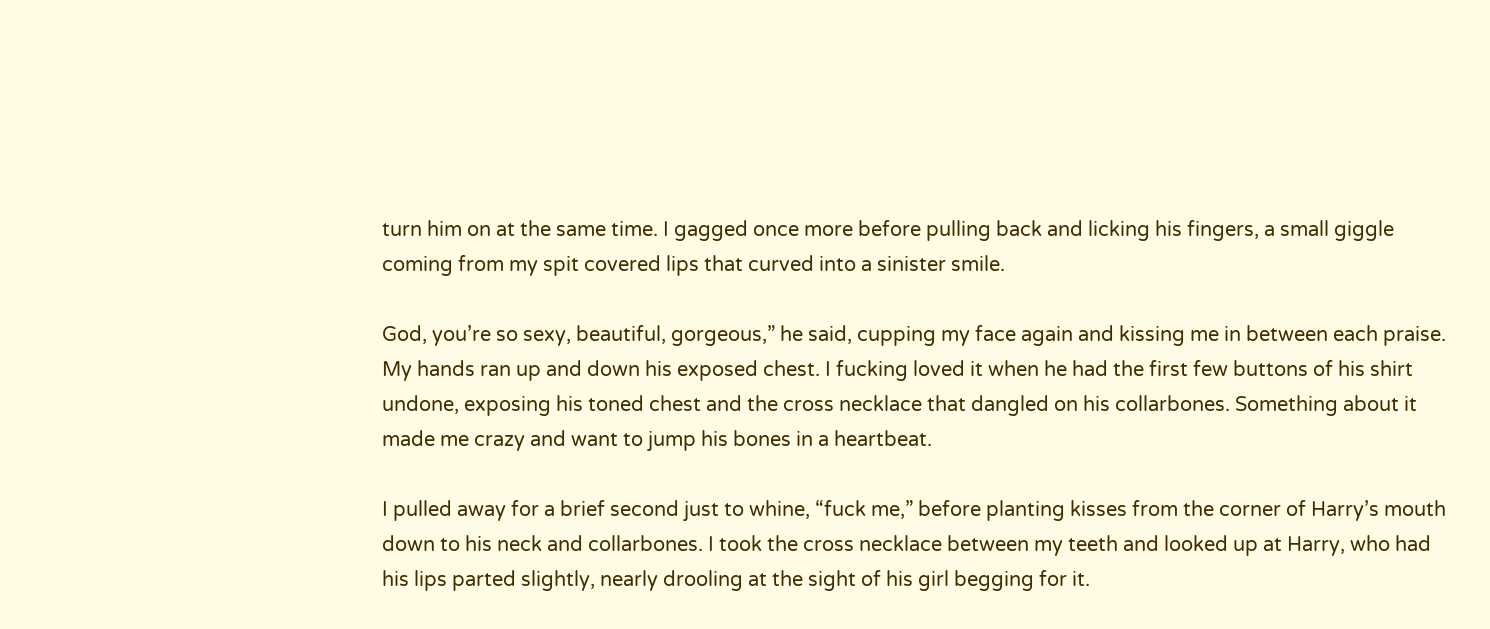turn him on at the same time. I gagged once more before pulling back and licking his fingers, a small giggle coming from my spit covered lips that curved into a sinister smile.

God, you’re so sexy, beautiful, gorgeous,” he said, cupping my face again and kissing me in between each praise. My hands ran up and down his exposed chest. I fucking loved it when he had the first few buttons of his shirt undone, exposing his toned chest and the cross necklace that dangled on his collarbones. Something about it made me crazy and want to jump his bones in a heartbeat.

I pulled away for a brief second just to whine, “fuck me,” before planting kisses from the corner of Harry’s mouth down to his neck and collarbones. I took the cross necklace between my teeth and looked up at Harry, who had his lips parted slightly, nearly drooling at the sight of his girl begging for it.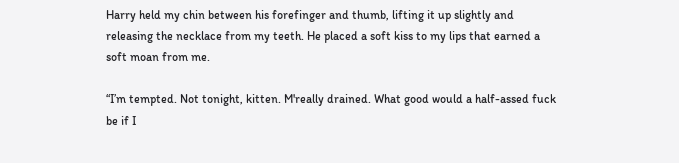Harry held my chin between his forefinger and thumb, lifting it up slightly and releasing the necklace from my teeth. He placed a soft kiss to my lips that earned a soft moan from me.

“I’m tempted. Not tonight, kitten. M'really drained. What good would a half-assed fuck be if I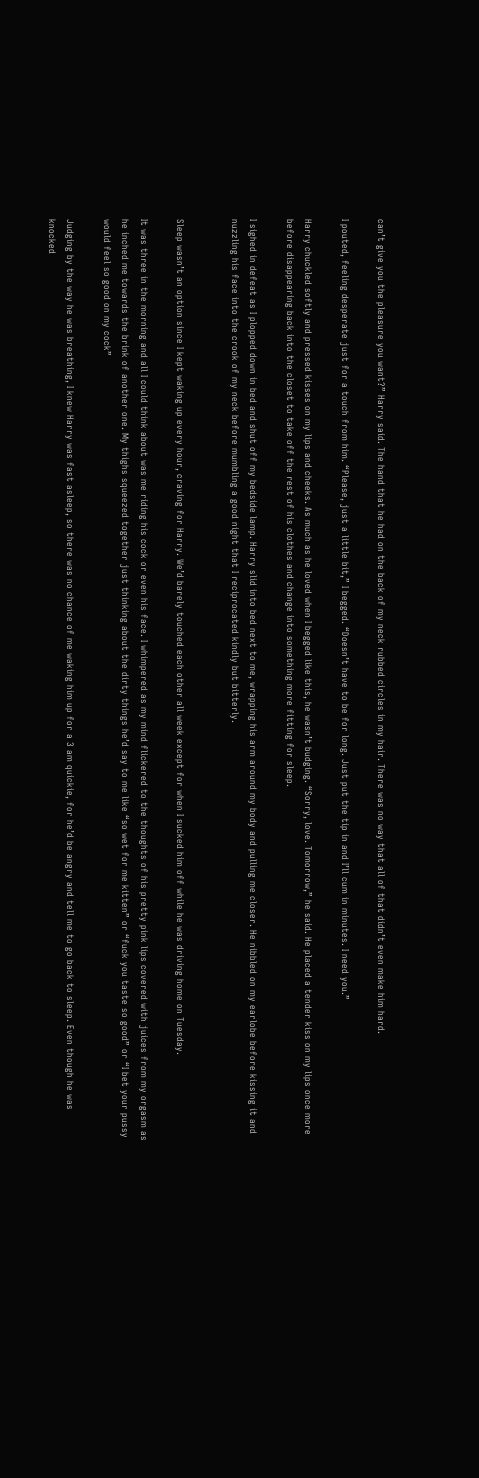can’t give you the pleasure you want?” Harry said. The hand that he had on the back of my neck rubbed circles in my hair. There was no way that all of that didn’t even make him hard.

I pouted, feeling desperate just for a touch from him. “Please, just a little bit,” I begged. “Doesn’t have to be for long. Just put the tip in and I’ll cum in minutes. I need you.”

Harry chuckled softly and pressed kisses on my lips and cheeks. As much as he loved when I begged like this, he wasn’t budging. “Sorry, love. Tomorrow,” he said. He placed a tender kiss on my lips once more before disappearing back into the closet to take off the rest of his clothes and change into something more fitting for sleep.

I sighed in defeat as I plopped down in bed and shut off my bedside lamp. Harry slid into bed next to me, wrapping his arm around my body and pulling me closer. He nibbled on my earlobe before kissing it and nuzzling his face into the crook of my neck before mumbling a good night that I reciprocated kindly but bitterly.


Sleep wasn’t an option since I kept waking up every hour, craving for Harry. We’d barely touched each other all week except for when I sucked him off while he was driving home on Tuesday.

It was three in the morning and all I could think about was me riding his cock or even his face. I whimpered as my mind flickered to the thoughts of his pretty pink lips covered with juices from my orgasm as he inched me towards the brink of another one. My thighs squeezed together just thinking about the dirty things he’d say to me like “so wet for me kitten” or “fuck you taste so good” or “I bet your pussy would feel so good on my cock”

Judging by the way he was breathing, I knew Harry was fast asleep, so there was no chance of me waking him up for a 3 am quickie, for he’d be angry and tell me to go back to sleep. Even though he was knocked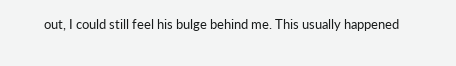out, I could still feel his bulge behind me. This usually happened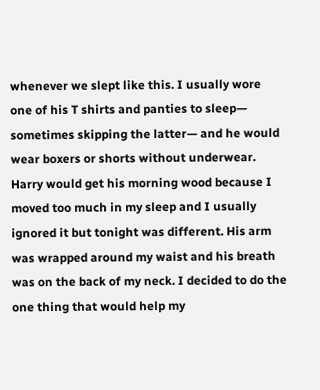whenever we slept like this. I usually wore one of his T shirts and panties to sleep— sometimes skipping the latter— and he would wear boxers or shorts without underwear. Harry would get his morning wood because I moved too much in my sleep and I usually ignored it but tonight was different. His arm was wrapped around my waist and his breath was on the back of my neck. I decided to do the one thing that would help my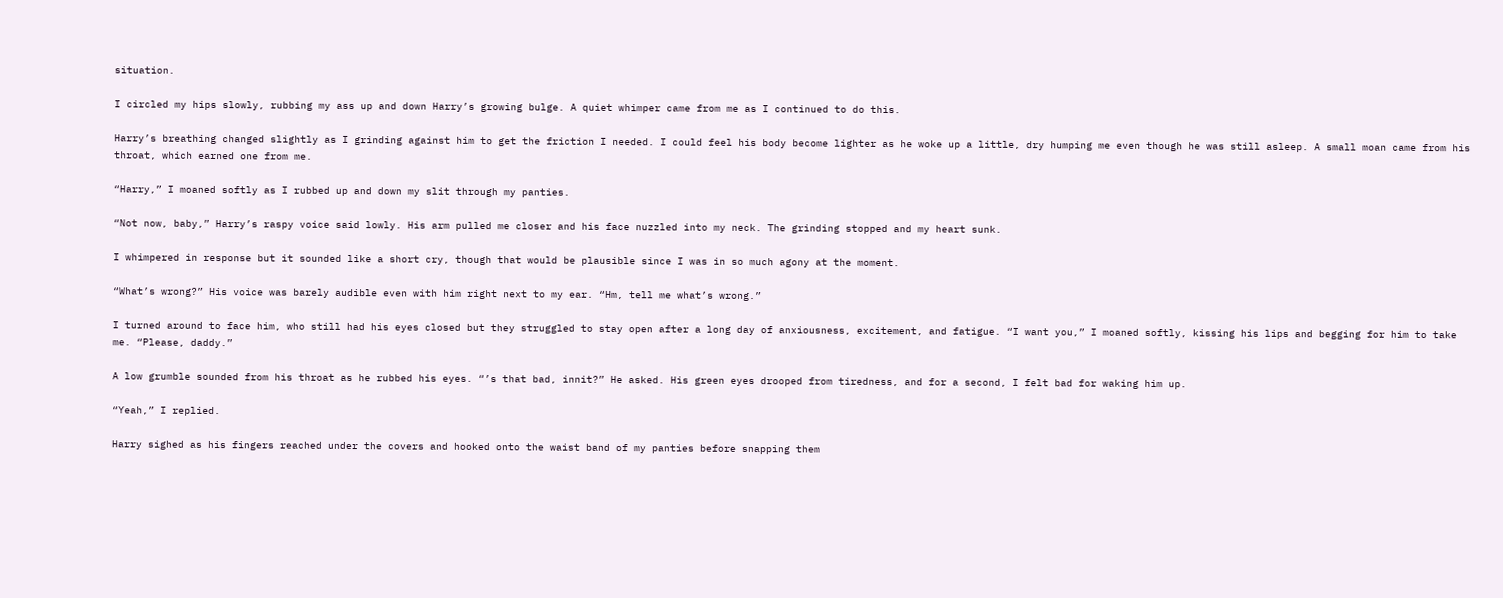situation.

I circled my hips slowly, rubbing my ass up and down Harry’s growing bulge. A quiet whimper came from me as I continued to do this.

Harry’s breathing changed slightly as I grinding against him to get the friction I needed. I could feel his body become lighter as he woke up a little, dry humping me even though he was still asleep. A small moan came from his throat, which earned one from me.

“Harry,” I moaned softly as I rubbed up and down my slit through my panties.

“Not now, baby,” Harry’s raspy voice said lowly. His arm pulled me closer and his face nuzzled into my neck. The grinding stopped and my heart sunk.

I whimpered in response but it sounded like a short cry, though that would be plausible since I was in so much agony at the moment.

“What’s wrong?” His voice was barely audible even with him right next to my ear. “Hm, tell me what’s wrong.”

I turned around to face him, who still had his eyes closed but they struggled to stay open after a long day of anxiousness, excitement, and fatigue. “I want you,” I moaned softly, kissing his lips and begging for him to take me. “Please, daddy.”

A low grumble sounded from his throat as he rubbed his eyes. “’s that bad, innit?” He asked. His green eyes drooped from tiredness, and for a second, I felt bad for waking him up.

“Yeah,” I replied.

Harry sighed as his fingers reached under the covers and hooked onto the waist band of my panties before snapping them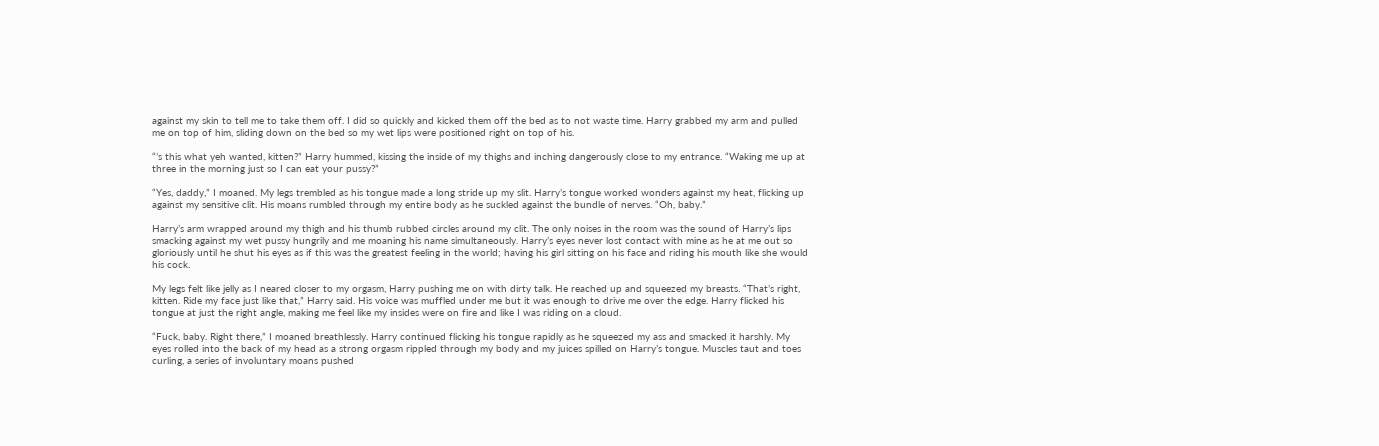against my skin to tell me to take them off. I did so quickly and kicked them off the bed as to not waste time. Harry grabbed my arm and pulled me on top of him, sliding down on the bed so my wet lips were positioned right on top of his.

“’s this what yeh wanted, kitten?” Harry hummed, kissing the inside of my thighs and inching dangerously close to my entrance. “Waking me up at three in the morning just so I can eat your pussy?”

“Yes, daddy,” I moaned. My legs trembled as his tongue made a long stride up my slit. Harry’s tongue worked wonders against my heat, flicking up against my sensitive clit. His moans rumbled through my entire body as he suckled against the bundle of nerves. “Oh, baby.”

Harry’s arm wrapped around my thigh and his thumb rubbed circles around my clit. The only noises in the room was the sound of Harry’s lips smacking against my wet pussy hungrily and me moaning his name simultaneously. Harry’s eyes never lost contact with mine as he at me out so gloriously until he shut his eyes as if this was the greatest feeling in the world; having his girl sitting on his face and riding his mouth like she would his cock.

My legs felt like jelly as I neared closer to my orgasm, Harry pushing me on with dirty talk. He reached up and squeezed my breasts. “That’s right, kitten. Ride my face just like that,” Harry said. His voice was muffled under me but it was enough to drive me over the edge. Harry flicked his tongue at just the right angle, making me feel like my insides were on fire and like I was riding on a cloud.

“Fuck, baby. Right there,” I moaned breathlessly. Harry continued flicking his tongue rapidly as he squeezed my ass and smacked it harshly. My eyes rolled into the back of my head as a strong orgasm rippled through my body and my juices spilled on Harry’s tongue. Muscles taut and toes curling, a series of involuntary moans pushed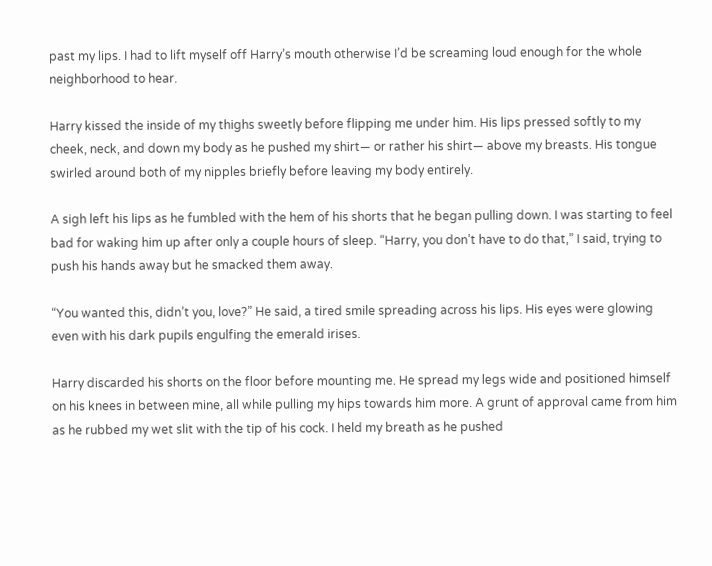past my lips. I had to lift myself off Harry’s mouth otherwise I’d be screaming loud enough for the whole neighborhood to hear.

Harry kissed the inside of my thighs sweetly before flipping me under him. His lips pressed softly to my cheek, neck, and down my body as he pushed my shirt— or rather his shirt— above my breasts. His tongue swirled around both of my nipples briefly before leaving my body entirely.

A sigh left his lips as he fumbled with the hem of his shorts that he began pulling down. I was starting to feel bad for waking him up after only a couple hours of sleep. “Harry, you don’t have to do that,” I said, trying to push his hands away but he smacked them away.

“You wanted this, didn’t you, love?” He said, a tired smile spreading across his lips. His eyes were glowing even with his dark pupils engulfing the emerald irises.

Harry discarded his shorts on the floor before mounting me. He spread my legs wide and positioned himself on his knees in between mine, all while pulling my hips towards him more. A grunt of approval came from him as he rubbed my wet slit with the tip of his cock. I held my breath as he pushed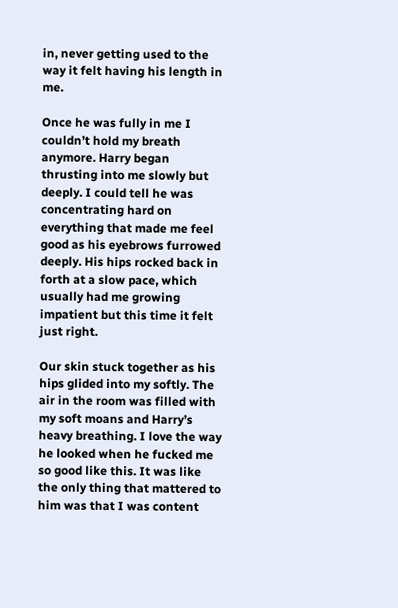in, never getting used to the way it felt having his length in me.

Once he was fully in me I couldn’t hold my breath anymore. Harry began thrusting into me slowly but deeply. I could tell he was concentrating hard on everything that made me feel good as his eyebrows furrowed deeply. His hips rocked back in forth at a slow pace, which usually had me growing impatient but this time it felt just right.

Our skin stuck together as his hips glided into my softly. The air in the room was filled with my soft moans and Harry’s heavy breathing. I love the way he looked when he fucked me so good like this. It was like the only thing that mattered to him was that I was content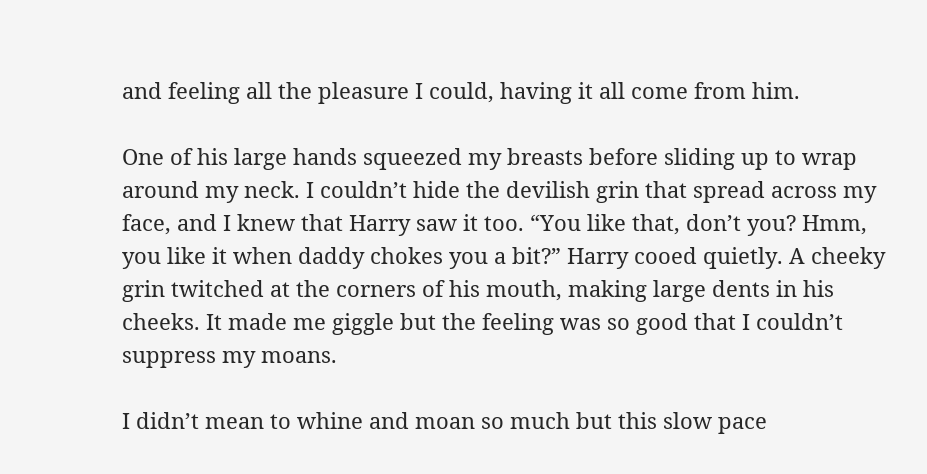and feeling all the pleasure I could, having it all come from him.

One of his large hands squeezed my breasts before sliding up to wrap around my neck. I couldn’t hide the devilish grin that spread across my face, and I knew that Harry saw it too. “You like that, don’t you? Hmm, you like it when daddy chokes you a bit?” Harry cooed quietly. A cheeky grin twitched at the corners of his mouth, making large dents in his cheeks. It made me giggle but the feeling was so good that I couldn’t suppress my moans.

I didn’t mean to whine and moan so much but this slow pace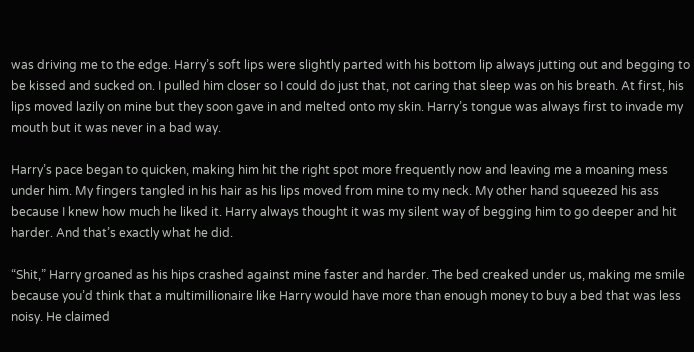was driving me to the edge. Harry’s soft lips were slightly parted with his bottom lip always jutting out and begging to be kissed and sucked on. I pulled him closer so I could do just that, not caring that sleep was on his breath. At first, his lips moved lazily on mine but they soon gave in and melted onto my skin. Harry’s tongue was always first to invade my mouth but it was never in a bad way.

Harry’s pace began to quicken, making him hit the right spot more frequently now and leaving me a moaning mess under him. My fingers tangled in his hair as his lips moved from mine to my neck. My other hand squeezed his ass because I knew how much he liked it. Harry always thought it was my silent way of begging him to go deeper and hit harder. And that’s exactly what he did.

“Shit,” Harry groaned as his hips crashed against mine faster and harder. The bed creaked under us, making me smile because you’d think that a multimillionaire like Harry would have more than enough money to buy a bed that was less noisy. He claimed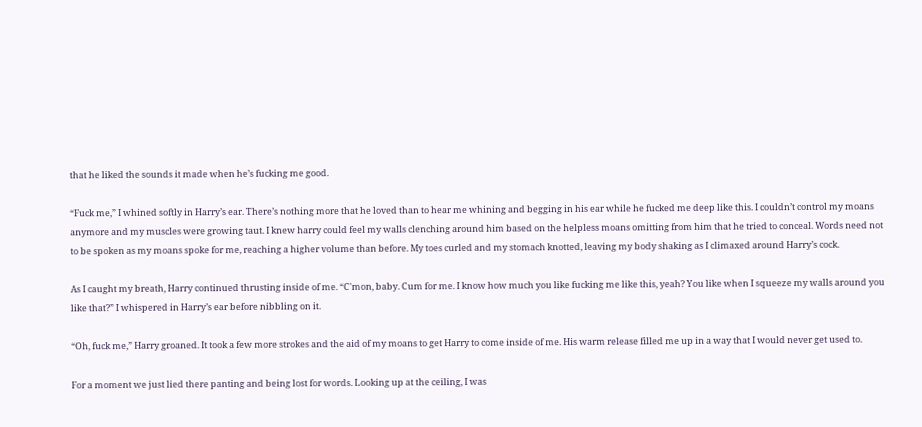that he liked the sounds it made when he’s fucking me good.

“Fuck me,” I whined softly in Harry’s ear. There’s nothing more that he loved than to hear me whining and begging in his ear while he fucked me deep like this. I couldn’t control my moans anymore and my muscles were growing taut. I knew harry could feel my walls clenching around him based on the helpless moans omitting from him that he tried to conceal. Words need not to be spoken as my moans spoke for me, reaching a higher volume than before. My toes curled and my stomach knotted, leaving my body shaking as I climaxed around Harry’s cock.

As I caught my breath, Harry continued thrusting inside of me. “C'mon, baby. Cum for me. I know how much you like fucking me like this, yeah? You like when I squeeze my walls around you like that?” I whispered in Harry’s ear before nibbling on it.

“Oh, fuck me,” Harry groaned. It took a few more strokes and the aid of my moans to get Harry to come inside of me. His warm release filled me up in a way that I would never get used to.

For a moment we just lied there panting and being lost for words. Looking up at the ceiling, I was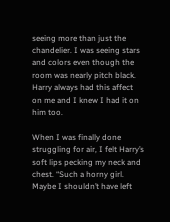seeing more than just the chandelier. I was seeing stars and colors even though the room was nearly pitch black. Harry always had this affect on me and I knew I had it on him too.

When I was finally done struggling for air, I felt Harry’s soft lips pecking my neck and chest. “Such a horny girl. Maybe I shouldn’t have left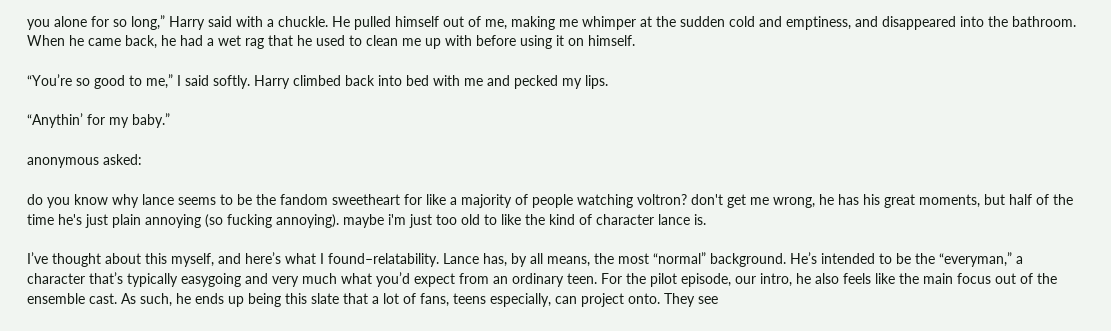you alone for so long,” Harry said with a chuckle. He pulled himself out of me, making me whimper at the sudden cold and emptiness, and disappeared into the bathroom. When he came back, he had a wet rag that he used to clean me up with before using it on himself.

“You’re so good to me,” I said softly. Harry climbed back into bed with me and pecked my lips.

“Anythin’ for my baby.”

anonymous asked:

do you know why lance seems to be the fandom sweetheart for like a majority of people watching voltron? don't get me wrong, he has his great moments, but half of the time he's just plain annoying (so fucking annoying). maybe i'm just too old to like the kind of character lance is.

I’ve thought about this myself, and here’s what I found–relatability. Lance has, by all means, the most “normal” background. He’s intended to be the “everyman,” a character that’s typically easygoing and very much what you’d expect from an ordinary teen. For the pilot episode, our intro, he also feels like the main focus out of the ensemble cast. As such, he ends up being this slate that a lot of fans, teens especially, can project onto. They see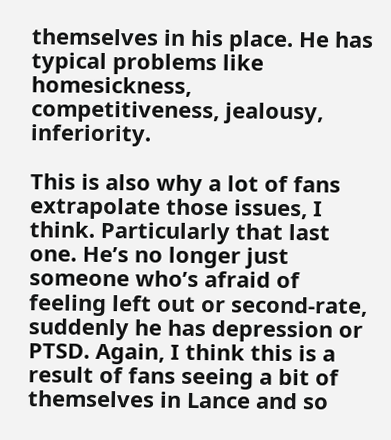themselves in his place. He has typical problems like homesickness, competitiveness, jealousy, inferiority.

This is also why a lot of fans extrapolate those issues, I think. Particularly that last one. He’s no longer just someone who’s afraid of feeling left out or second-rate, suddenly he has depression or PTSD. Again, I think this is a result of fans seeing a bit of themselves in Lance and so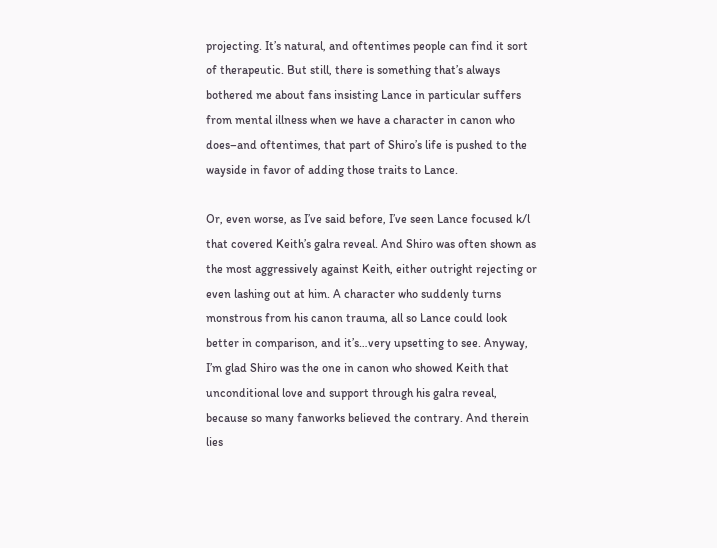projecting. It’s natural, and oftentimes people can find it sort of therapeutic. But still, there is something that’s always bothered me about fans insisting Lance in particular suffers from mental illness when we have a character in canon who does–and oftentimes, that part of Shiro’s life is pushed to the wayside in favor of adding those traits to Lance.

Or, even worse, as I’ve said before, I’ve seen Lance focused k/l that covered Keith’s galra reveal. And Shiro was often shown as the most aggressively against Keith, either outright rejecting or even lashing out at him. A character who suddenly turns monstrous from his canon trauma, all so Lance could look better in comparison, and it’s…very upsetting to see. Anyway, I’m glad Shiro was the one in canon who showed Keith that unconditional love and support through his galra reveal, because so many fanworks believed the contrary. And therein lies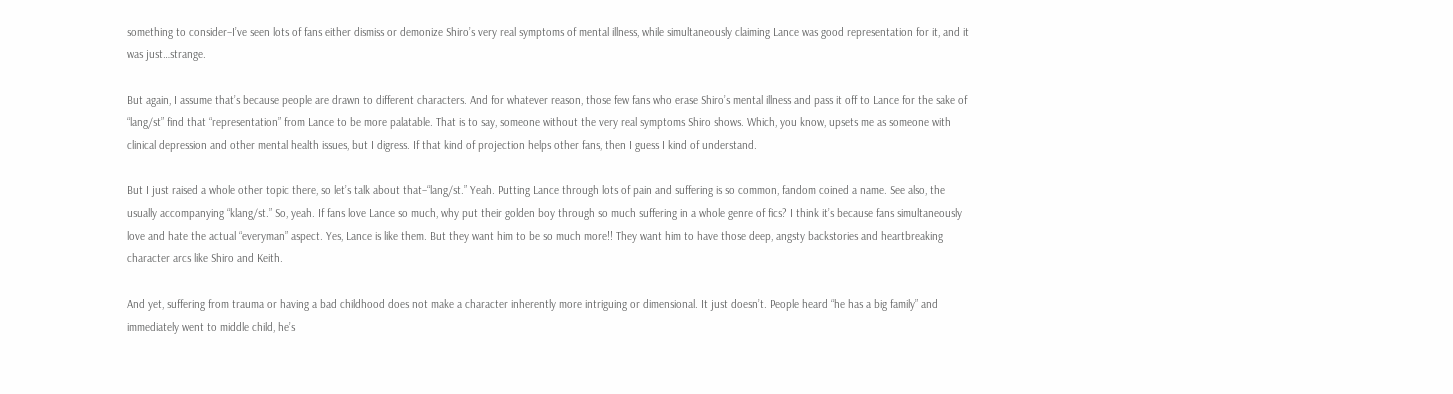something to consider–I’ve seen lots of fans either dismiss or demonize Shiro’s very real symptoms of mental illness, while simultaneously claiming Lance was good representation for it, and it was just…strange.

But again, I assume that’s because people are drawn to different characters. And for whatever reason, those few fans who erase Shiro’s mental illness and pass it off to Lance for the sake of “lang/st” find that “representation” from Lance to be more palatable. That is to say, someone without the very real symptoms Shiro shows. Which, you know, upsets me as someone with clinical depression and other mental health issues, but I digress. If that kind of projection helps other fans, then I guess I kind of understand.

But I just raised a whole other topic there, so let’s talk about that–“lang/st.” Yeah. Putting Lance through lots of pain and suffering is so common, fandom coined a name. See also, the usually accompanying “klang/st.” So, yeah. If fans love Lance so much, why put their golden boy through so much suffering in a whole genre of fics? I think it’s because fans simultaneously love and hate the actual “everyman” aspect. Yes, Lance is like them. But they want him to be so much more!! They want him to have those deep, angsty backstories and heartbreaking character arcs like Shiro and Keith.

And yet, suffering from trauma or having a bad childhood does not make a character inherently more intriguing or dimensional. It just doesn’t. People heard “he has a big family” and immediately went to middle child, he’s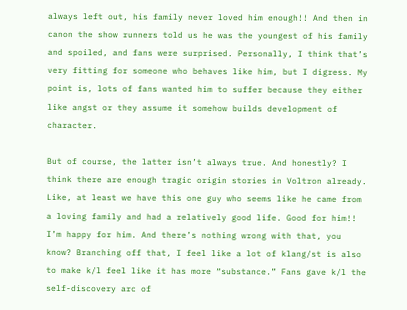always left out, his family never loved him enough!! And then in canon the show runners told us he was the youngest of his family and spoiled, and fans were surprised. Personally, I think that’s very fitting for someone who behaves like him, but I digress. My point is, lots of fans wanted him to suffer because they either like angst or they assume it somehow builds development of character.

But of course, the latter isn’t always true. And honestly? I think there are enough tragic origin stories in Voltron already. Like, at least we have this one guy who seems like he came from a loving family and had a relatively good life. Good for him!! I’m happy for him. And there’s nothing wrong with that, you know? Branching off that, I feel like a lot of klang/st is also to make k/l feel like it has more “substance.” Fans gave k/l the self-discovery arc of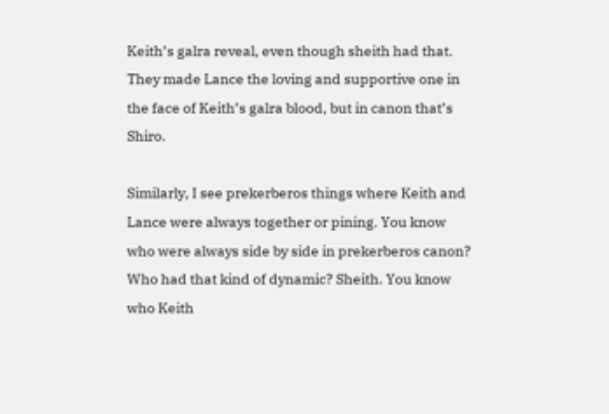Keith’s galra reveal, even though sheith had that. They made Lance the loving and supportive one in the face of Keith’s galra blood, but in canon that’s Shiro.

Similarly, I see prekerberos things where Keith and Lance were always together or pining. You know who were always side by side in prekerberos canon? Who had that kind of dynamic? Sheith. You know who Keith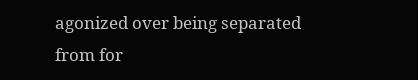agonized over being separated from for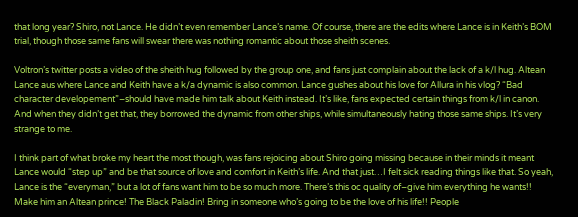that long year? Shiro, not Lance. He didn’t even remember Lance’s name. Of course, there are the edits where Lance is in Keith’s BOM trial, though those same fans will swear there was nothing romantic about those sheith scenes.

Voltron’s twitter posts a video of the sheith hug followed by the group one, and fans just complain about the lack of a k/l hug. Altean Lance aus where Lance and Keith have a k/a dynamic is also common. Lance gushes about his love for Allura in his vlog? “Bad character developement”–should have made him talk about Keith instead. It’s like, fans expected certain things from k/l in canon. And when they didn’t get that, they borrowed the dynamic from other ships, while simultaneously hating those same ships. It’s very strange to me.

I think part of what broke my heart the most though, was fans rejoicing about Shiro going missing because in their minds it meant Lance would “step up” and be that source of love and comfort in Keith’s life. And that just…I felt sick reading things like that. So yeah, Lance is the “everyman,” but a lot of fans want him to be so much more. There’s this oc quality of–give him everything he wants!! Make him an Altean prince! The Black Paladin! Bring in someone who’s going to be the love of his life!! People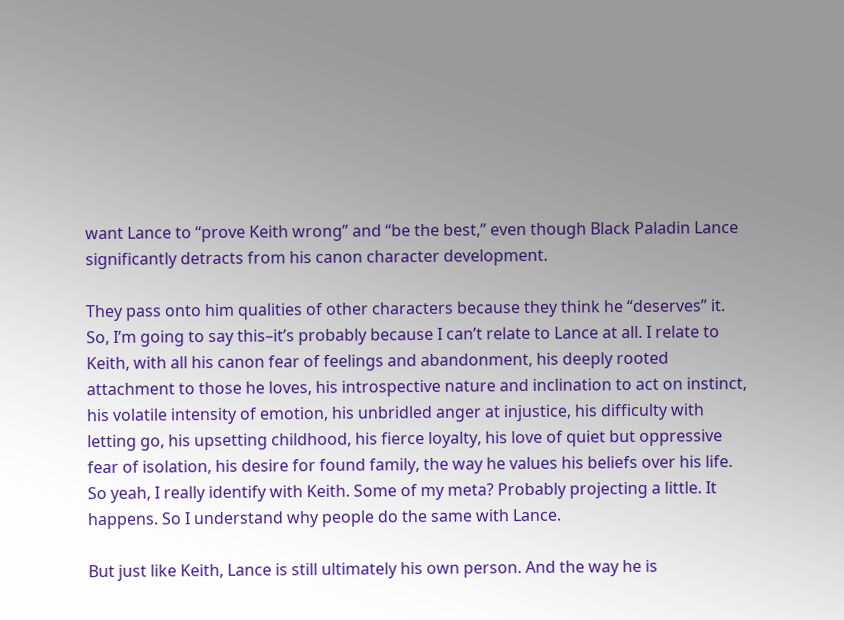want Lance to “prove Keith wrong” and “be the best,” even though Black Paladin Lance significantly detracts from his canon character development.

They pass onto him qualities of other characters because they think he “deserves” it. So, I’m going to say this–it’s probably because I can’t relate to Lance at all. I relate to Keith, with all his canon fear of feelings and abandonment, his deeply rooted attachment to those he loves, his introspective nature and inclination to act on instinct, his volatile intensity of emotion, his unbridled anger at injustice, his difficulty with letting go, his upsetting childhood, his fierce loyalty, his love of quiet but oppressive fear of isolation, his desire for found family, the way he values his beliefs over his life. So yeah, I really identify with Keith. Some of my meta? Probably projecting a little. It happens. So I understand why people do the same with Lance.

But just like Keith, Lance is still ultimately his own person. And the way he is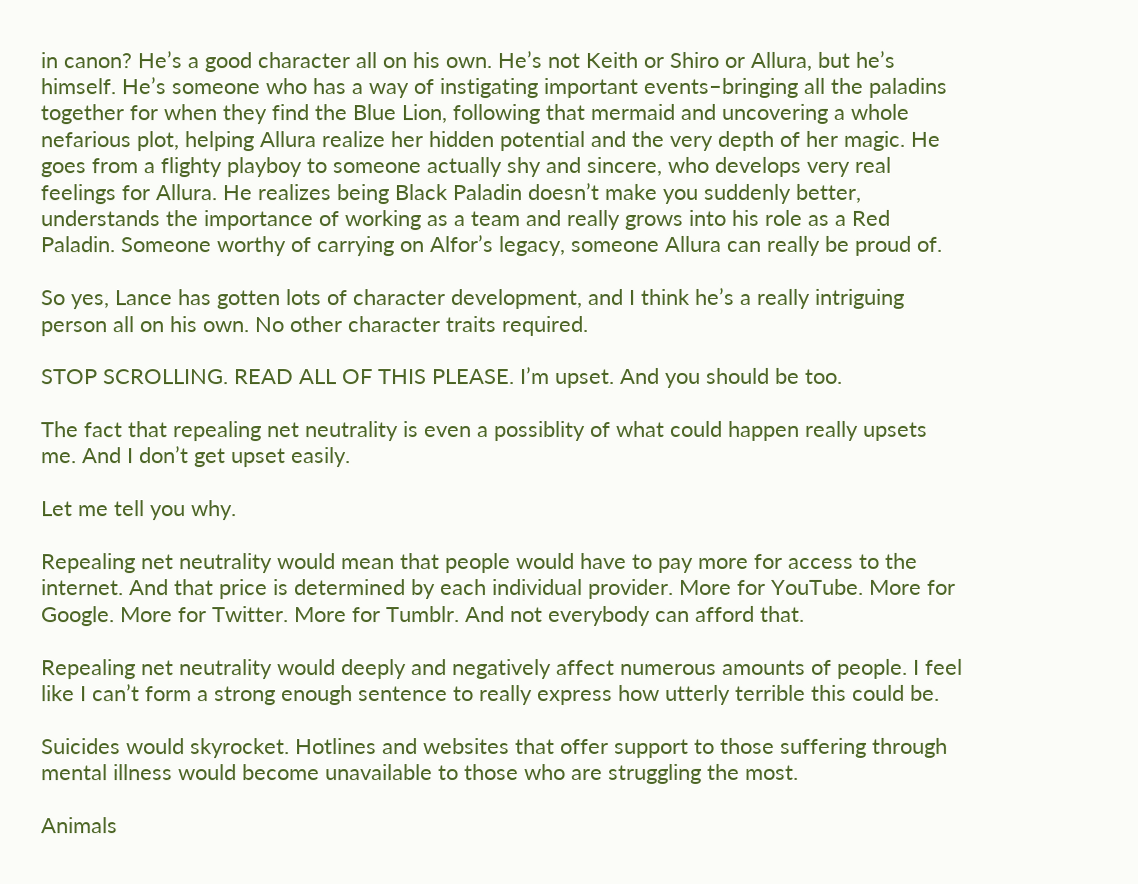in canon? He’s a good character all on his own. He’s not Keith or Shiro or Allura, but he’s himself. He’s someone who has a way of instigating important events–bringing all the paladins together for when they find the Blue Lion, following that mermaid and uncovering a whole nefarious plot, helping Allura realize her hidden potential and the very depth of her magic. He goes from a flighty playboy to someone actually shy and sincere, who develops very real feelings for Allura. He realizes being Black Paladin doesn’t make you suddenly better, understands the importance of working as a team and really grows into his role as a Red Paladin. Someone worthy of carrying on Alfor’s legacy, someone Allura can really be proud of.

So yes, Lance has gotten lots of character development, and I think he’s a really intriguing person all on his own. No other character traits required.

STOP SCROLLING. READ ALL OF THIS PLEASE. I’m upset. And you should be too.

The fact that repealing net neutrality is even a possiblity of what could happen really upsets me. And I don’t get upset easily.

Let me tell you why.

Repealing net neutrality would mean that people would have to pay more for access to the internet. And that price is determined by each individual provider. More for YouTube. More for Google. More for Twitter. More for Tumblr. And not everybody can afford that.

Repealing net neutrality would deeply and negatively affect numerous amounts of people. I feel like I can’t form a strong enough sentence to really express how utterly terrible this could be.

Suicides would skyrocket. Hotlines and websites that offer support to those suffering through mental illness would become unavailable to those who are struggling the most.

Animals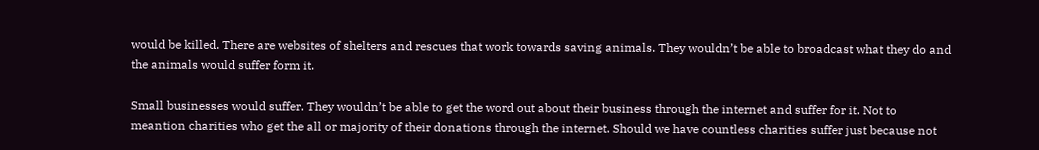would be killed. There are websites of shelters and rescues that work towards saving animals. They wouldn’t be able to broadcast what they do and the animals would suffer form it.

Small businesses would suffer. They wouldn’t be able to get the word out about their business through the internet and suffer for it. Not to meantion charities who get the all or majority of their donations through the internet. Should we have countless charities suffer just because not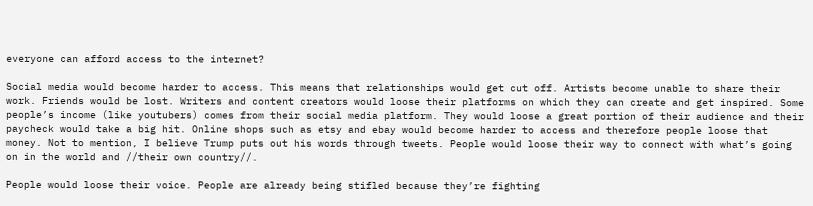everyone can afford access to the internet?

Social media would become harder to access. This means that relationships would get cut off. Artists become unable to share their work. Friends would be lost. Writers and content creators would loose their platforms on which they can create and get inspired. Some people’s income (like youtubers) comes from their social media platform. They would loose a great portion of their audience and their paycheck would take a big hit. Online shops such as etsy and ebay would become harder to access and therefore people loose that money. Not to mention, I believe Trump puts out his words through tweets. People would loose their way to connect with what’s going on in the world and //their own country//.

People would loose their voice. People are already being stifled because they’re fighting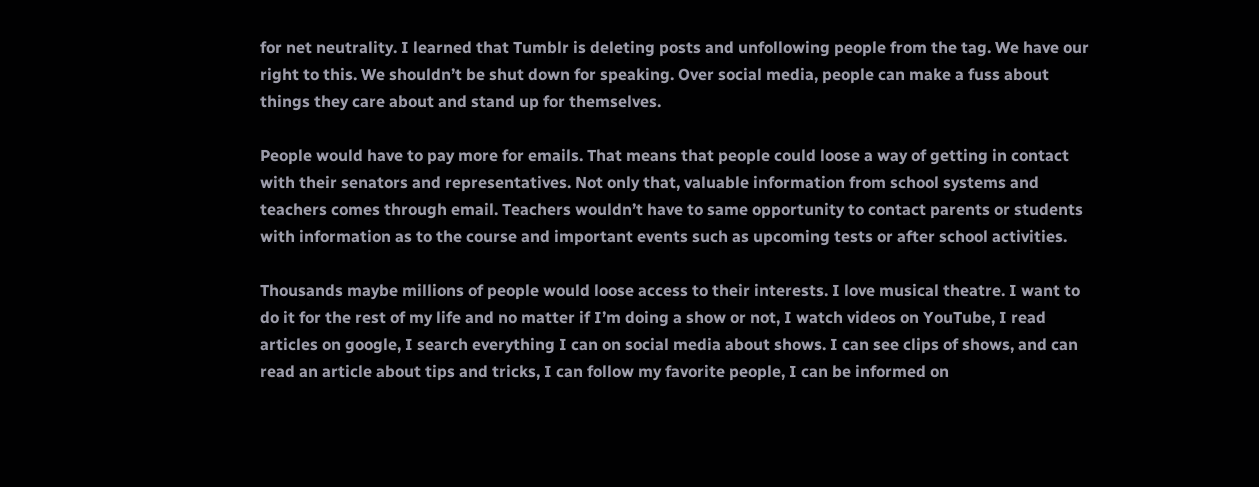for net neutrality. I learned that Tumblr is deleting posts and unfollowing people from the tag. We have our right to this. We shouldn’t be shut down for speaking. Over social media, people can make a fuss about things they care about and stand up for themselves.

People would have to pay more for emails. That means that people could loose a way of getting in contact with their senators and representatives. Not only that, valuable information from school systems and teachers comes through email. Teachers wouldn’t have to same opportunity to contact parents or students with information as to the course and important events such as upcoming tests or after school activities.

Thousands maybe millions of people would loose access to their interests. I love musical theatre. I want to do it for the rest of my life and no matter if I’m doing a show or not, I watch videos on YouTube, I read articles on google, I search everything I can on social media about shows. I can see clips of shows, and can read an article about tips and tricks, I can follow my favorite people, I can be informed on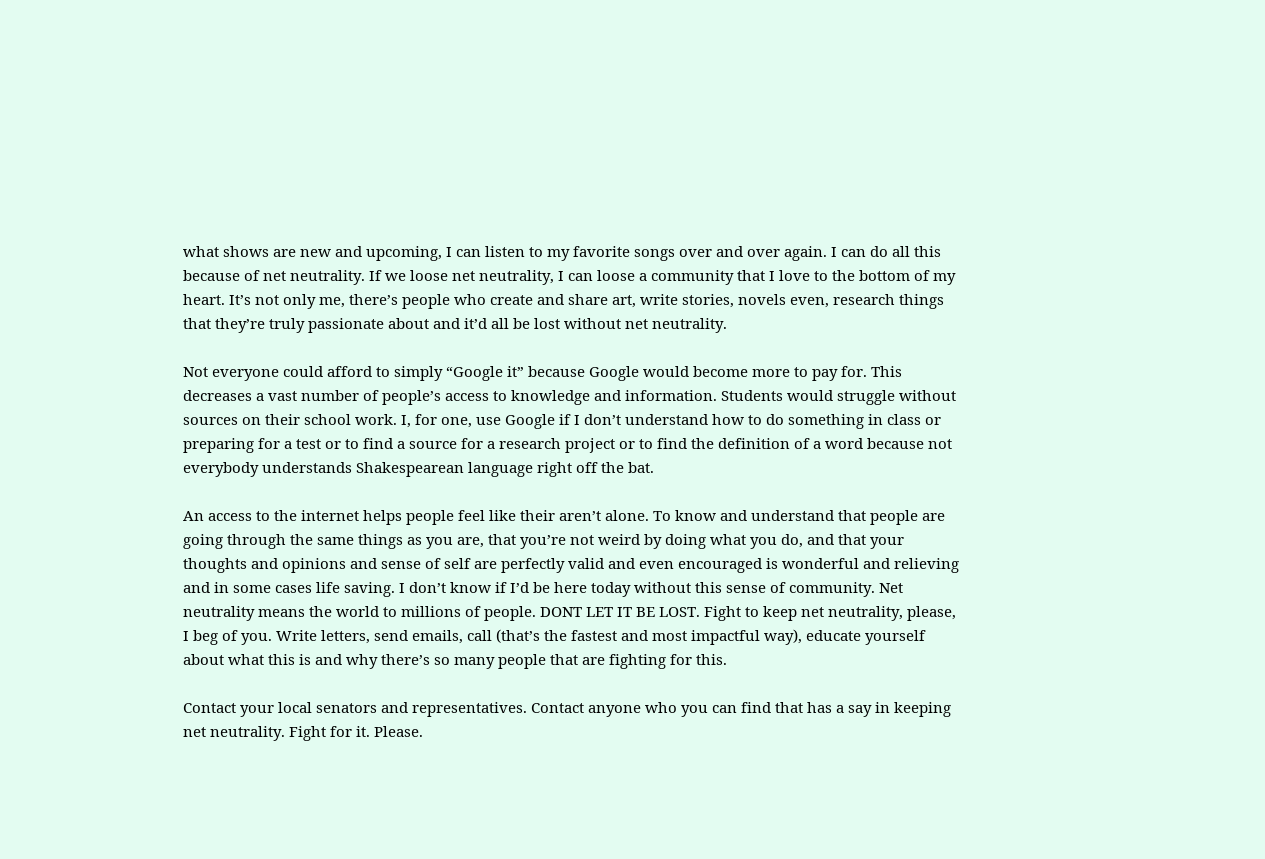what shows are new and upcoming, I can listen to my favorite songs over and over again. I can do all this because of net neutrality. If we loose net neutrality, I can loose a community that I love to the bottom of my heart. It’s not only me, there’s people who create and share art, write stories, novels even, research things that they’re truly passionate about and it’d all be lost without net neutrality.

Not everyone could afford to simply “Google it” because Google would become more to pay for. This decreases a vast number of people’s access to knowledge and information. Students would struggle without sources on their school work. I, for one, use Google if I don’t understand how to do something in class or preparing for a test or to find a source for a research project or to find the definition of a word because not everybody understands Shakespearean language right off the bat.

An access to the internet helps people feel like their aren’t alone. To know and understand that people are going through the same things as you are, that you’re not weird by doing what you do, and that your thoughts and opinions and sense of self are perfectly valid and even encouraged is wonderful and relieving and in some cases life saving. I don’t know if I’d be here today without this sense of community. Net neutrality means the world to millions of people. DONT LET IT BE LOST. Fight to keep net neutrality, please, I beg of you. Write letters, send emails, call (that’s the fastest and most impactful way), educate yourself about what this is and why there’s so many people that are fighting for this.

Contact your local senators and representatives. Contact anyone who you can find that has a say in keeping net neutrality. Fight for it. Please.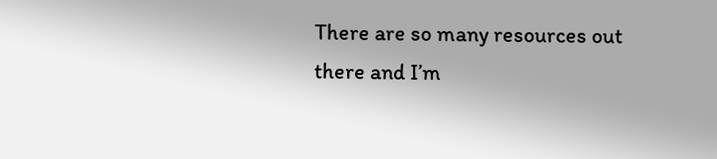There are so many resources out there and I’m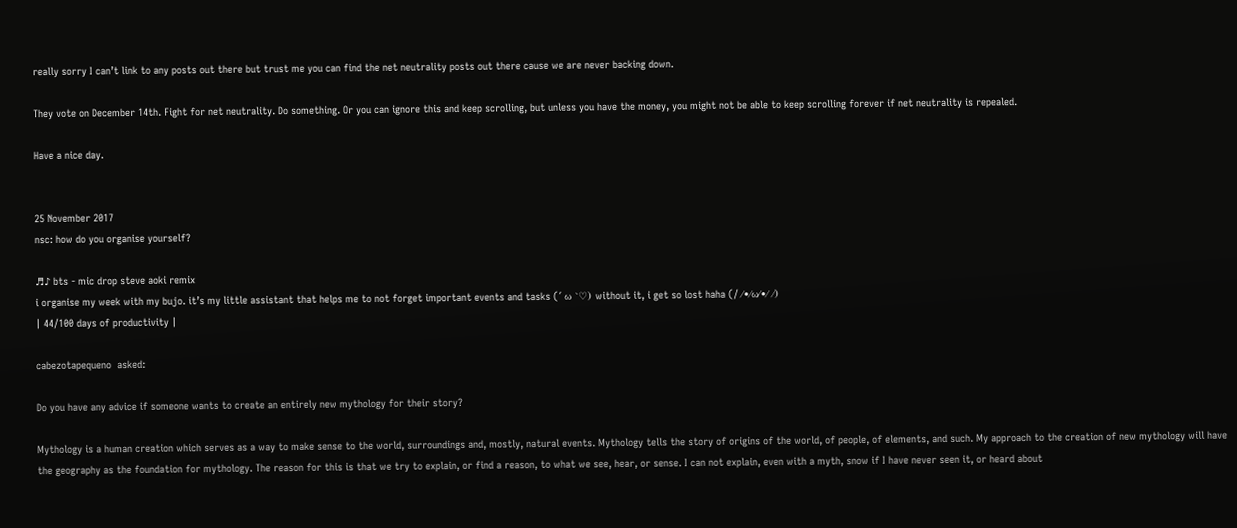really sorry I can’t link to any posts out there but trust me you can find the net neutrality posts out there cause we are never backing down.

They vote on December 14th. Fight for net neutrality. Do something. Or you can ignore this and keep scrolling, but unless you have the money, you might not be able to keep scrolling forever if net neutrality is repealed.

Have a nice day.


25 November 2017
nsc: how do you organise yourself?

♬♪ bts - mic drop steve aoki remix
i organise my week with my bujo. it’s my little assistant that helps me to not forget important events and tasks (´ ω `♡) without it, i get so lost haha (⁄ ⁄•⁄ω⁄•⁄ ⁄)
| 44/100 days of productivity |

cabezotapequeno  asked:

Do you have any advice if someone wants to create an entirely new mythology for their story?

Mythology is a human creation which serves as a way to make sense to the world, surroundings and, mostly, natural events. Mythology tells the story of origins of the world, of people, of elements, and such. My approach to the creation of new mythology will have the geography as the foundation for mythology. The reason for this is that we try to explain, or find a reason, to what we see, hear, or sense. I can not explain, even with a myth, snow if I have never seen it, or heard about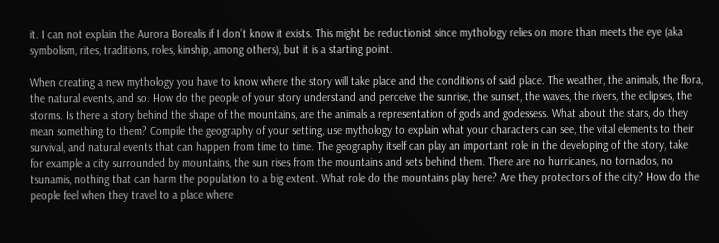it. I can not explain the Aurora Borealis if I don’t know it exists. This might be reductionist since mythology relies on more than meets the eye (aka symbolism, rites, traditions, roles, kinship, among others), but it is a starting point.

When creating a new mythology you have to know where the story will take place and the conditions of said place. The weather, the animals, the flora, the natural events, and so. How do the people of your story understand and perceive the sunrise, the sunset, the waves, the rivers, the eclipses, the storms. Is there a story behind the shape of the mountains, are the animals a representation of gods and godessess. What about the stars, do they mean something to them? Compile the geography of your setting, use mythology to explain what your characters can see, the vital elements to their survival, and natural events that can happen from time to time. The geography itself can play an important role in the developing of the story, take for example a city surrounded by mountains, the sun rises from the mountains and sets behind them. There are no hurricanes, no tornados, no tsunamis, nothing that can harm the population to a big extent. What role do the mountains play here? Are they protectors of the city? How do the people feel when they travel to a place where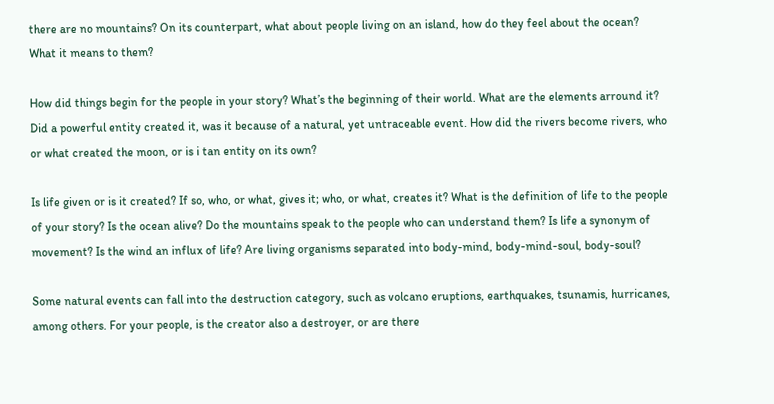there are no mountains? On its counterpart, what about people living on an island, how do they feel about the ocean? What it means to them?

How did things begin for the people in your story? What’s the beginning of their world. What are the elements arround it? Did a powerful entity created it, was it because of a natural, yet untraceable event. How did the rivers become rivers, who or what created the moon, or is i tan entity on its own?

Is life given or is it created? If so, who, or what, gives it; who, or what, creates it? What is the definition of life to the people of your story? Is the ocean alive? Do the mountains speak to the people who can understand them? Is life a synonym of movement? Is the wind an influx of life? Are living organisms separated into body-mind, body-mind-soul, body-soul?

Some natural events can fall into the destruction category, such as volcano eruptions, earthquakes, tsunamis, hurricanes, among others. For your people, is the creator also a destroyer, or are there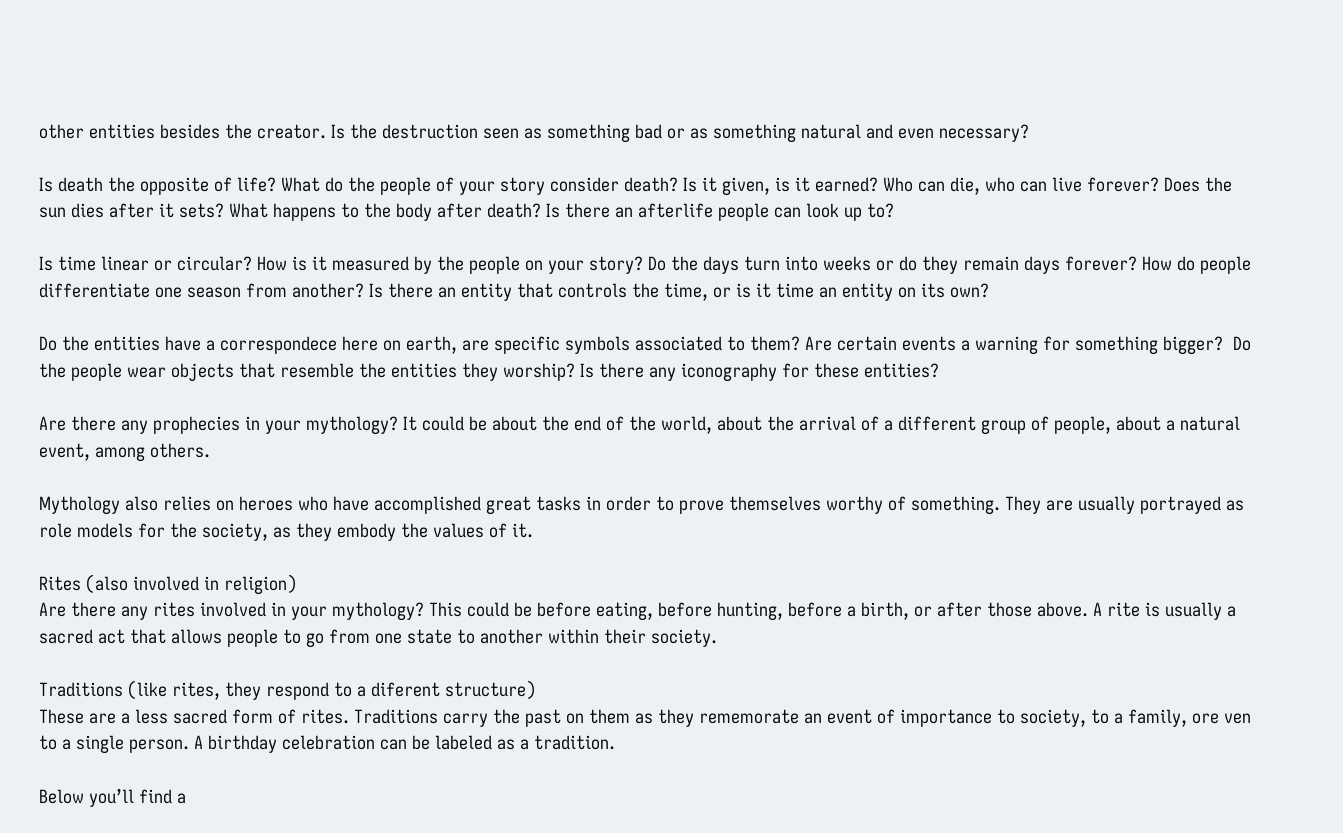other entities besides the creator. Is the destruction seen as something bad or as something natural and even necessary?

Is death the opposite of life? What do the people of your story consider death? Is it given, is it earned? Who can die, who can live forever? Does the sun dies after it sets? What happens to the body after death? Is there an afterlife people can look up to?

Is time linear or circular? How is it measured by the people on your story? Do the days turn into weeks or do they remain days forever? How do people differentiate one season from another? Is there an entity that controls the time, or is it time an entity on its own?

Do the entities have a correspondece here on earth, are specific symbols associated to them? Are certain events a warning for something bigger?  Do the people wear objects that resemble the entities they worship? Is there any iconography for these entities?

Are there any prophecies in your mythology? It could be about the end of the world, about the arrival of a different group of people, about a natural event, among others.

Mythology also relies on heroes who have accomplished great tasks in order to prove themselves worthy of something. They are usually portrayed as role models for the society, as they embody the values of it.

Rites (also involved in religion)
Are there any rites involved in your mythology? This could be before eating, before hunting, before a birth, or after those above. A rite is usually a sacred act that allows people to go from one state to another within their society.

Traditions (like rites, they respond to a diferent structure)
These are a less sacred form of rites. Traditions carry the past on them as they rememorate an event of importance to society, to a family, ore ven to a single person. A birthday celebration can be labeled as a tradition.

Below you’ll find a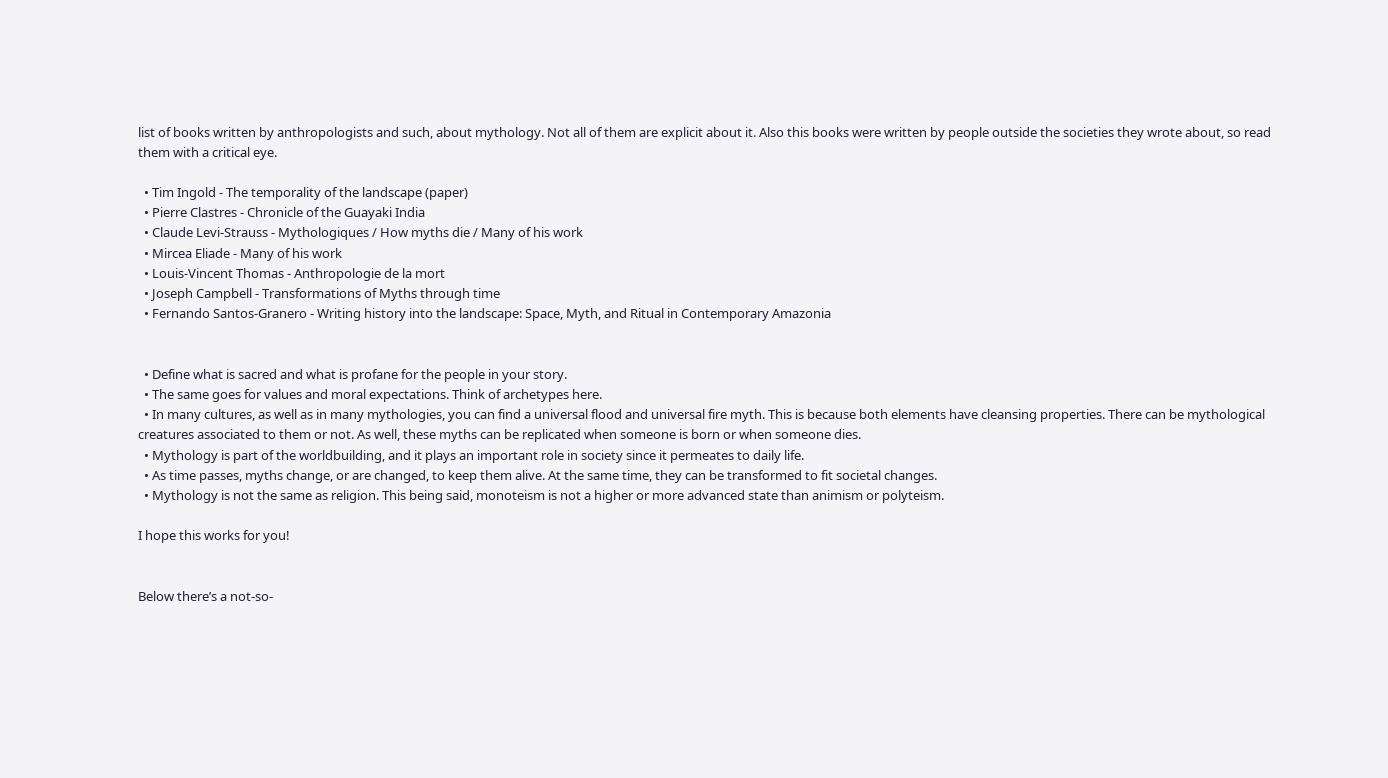list of books written by anthropologists and such, about mythology. Not all of them are explicit about it. Also this books were written by people outside the societies they wrote about, so read them with a critical eye.

  • Tim Ingold - The temporality of the landscape (paper)
  • Pierre Clastres - Chronicle of the Guayaki India
  • Claude Levi-Strauss - Mythologiques / How myths die / Many of his work
  • Mircea Eliade - Many of his work
  • Louis-Vincent Thomas - Anthropologie de la mort
  • Joseph Campbell - Transformations of Myths through time
  • Fernando Santos-Granero - Writing history into the landscape: Space, Myth, and Ritual in Contemporary Amazonia


  • Define what is sacred and what is profane for the people in your story.
  • The same goes for values and moral expectations. Think of archetypes here.
  • In many cultures, as well as in many mythologies, you can find a universal flood and universal fire myth. This is because both elements have cleansing properties. There can be mythological creatures associated to them or not. As well, these myths can be replicated when someone is born or when someone dies.
  • Mythology is part of the worldbuilding, and it plays an important role in society since it permeates to daily life.
  • As time passes, myths change, or are changed, to keep them alive. At the same time, they can be transformed to fit societal changes.
  • Mythology is not the same as religion. This being said, monoteism is not a higher or more advanced state than animism or polyteism.

I hope this works for you!


Below there’s a not-so-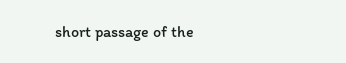short passage of the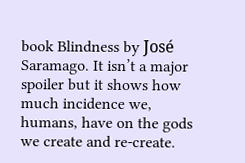book Blindness by José Saramago. It isn’t a major spoiler but it shows how much incidence we, humans, have on the gods we create and re-create.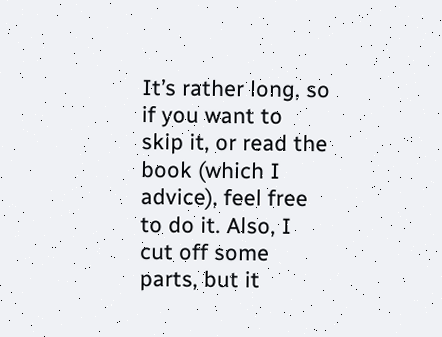It’s rather long, so if you want to skip it, or read the book (which I advice), feel free to do it. Also, I cut off some parts, but it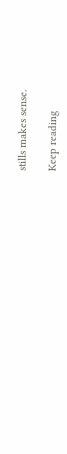stills makes sense.

Keep reading